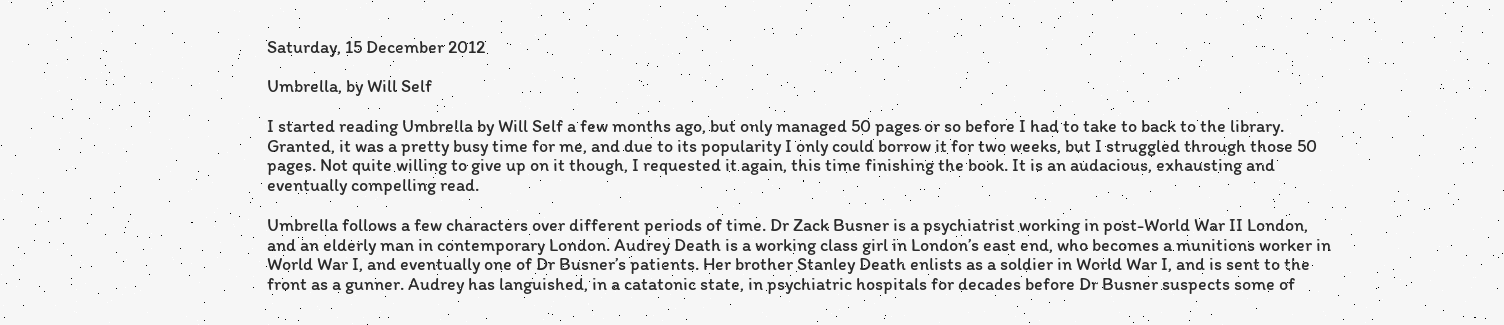Saturday, 15 December 2012

Umbrella, by Will Self

I started reading Umbrella by Will Self a few months ago, but only managed 50 pages or so before I had to take to back to the library. Granted, it was a pretty busy time for me, and due to its popularity I only could borrow it for two weeks, but I struggled through those 50 pages. Not quite willing to give up on it though, I requested it again, this time finishing the book. It is an audacious, exhausting and eventually compelling read.

Umbrella follows a few characters over different periods of time. Dr Zack Busner is a psychiatrist working in post-World War II London, and an elderly man in contemporary London. Audrey Death is a working class girl in London’s east end, who becomes a munitions worker in World War I, and eventually one of Dr Busner’s patients. Her brother Stanley Death enlists as a soldier in World War I, and is sent to the front as a gunner. Audrey has languished, in a catatonic state, in psychiatric hospitals for decades before Dr Busner suspects some of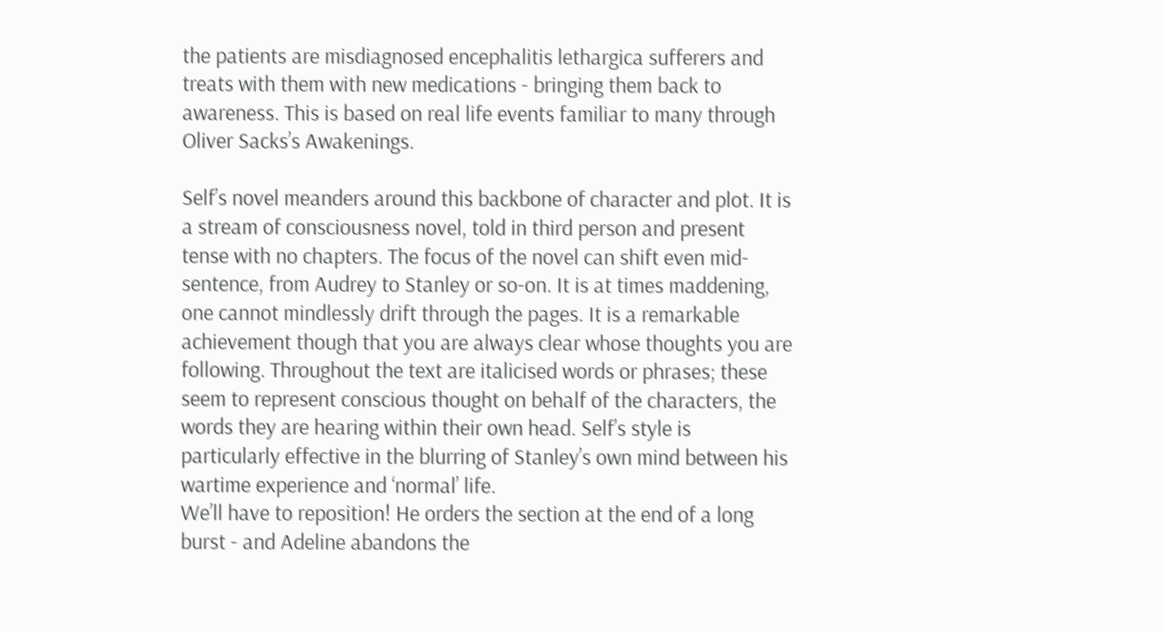the patients are misdiagnosed encephalitis lethargica sufferers and treats with them with new medications - bringing them back to awareness. This is based on real life events familiar to many through Oliver Sacks’s Awakenings.

Self’s novel meanders around this backbone of character and plot. It is a stream of consciousness novel, told in third person and present tense with no chapters. The focus of the novel can shift even mid-sentence, from Audrey to Stanley or so-on. It is at times maddening, one cannot mindlessly drift through the pages. It is a remarkable achievement though that you are always clear whose thoughts you are following. Throughout the text are italicised words or phrases; these seem to represent conscious thought on behalf of the characters, the words they are hearing within their own head. Self’s style is particularly effective in the blurring of Stanley’s own mind between his wartime experience and ‘normal’ life.
We’ll have to reposition! He orders the section at the end of a long burst - and Adeline abandons the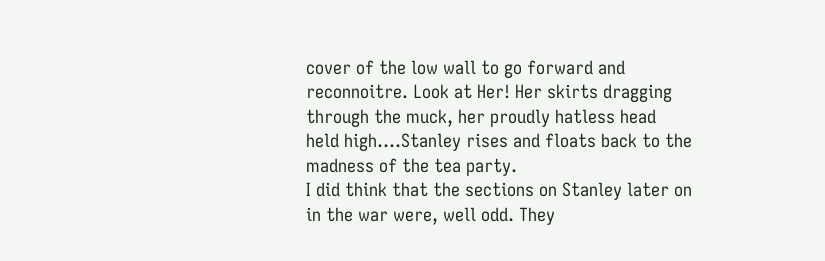cover of the low wall to go forward and reconnoitre. Look at Her! Her skirts dragging through the muck, her proudly hatless head held high….Stanley rises and floats back to the madness of the tea party.
I did think that the sections on Stanley later on in the war were, well odd. They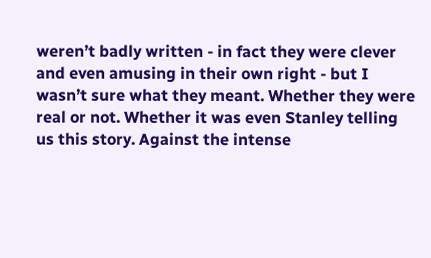weren’t badly written - in fact they were clever and even amusing in their own right - but I wasn’t sure what they meant. Whether they were real or not. Whether it was even Stanley telling us this story. Against the intense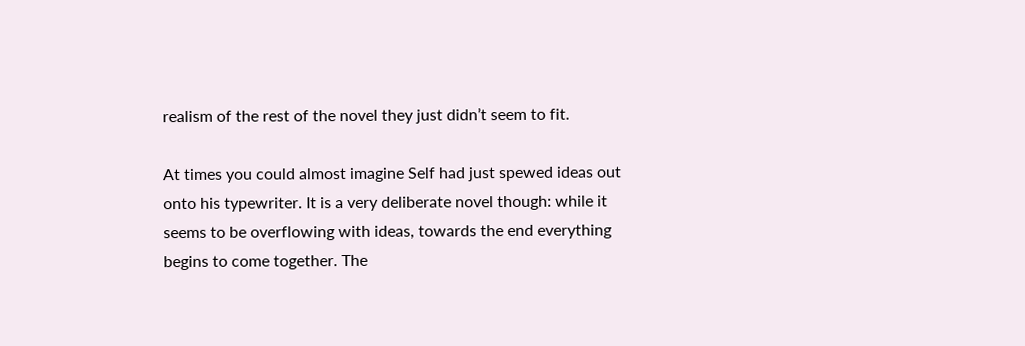realism of the rest of the novel they just didn’t seem to fit.

At times you could almost imagine Self had just spewed ideas out onto his typewriter. It is a very deliberate novel though: while it seems to be overflowing with ideas, towards the end everything begins to come together. The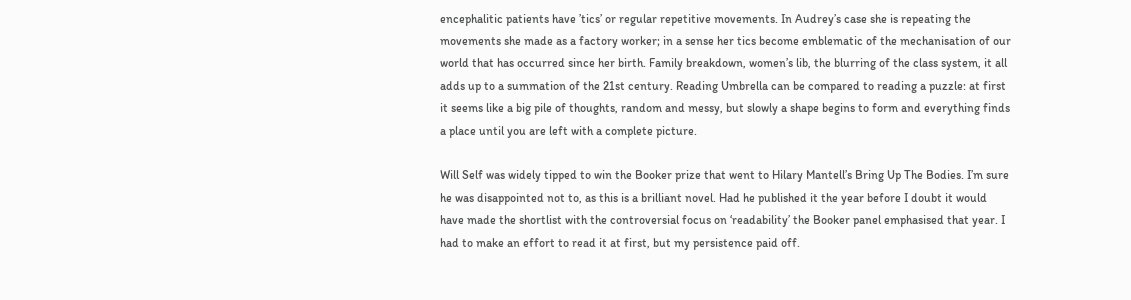encephalitic patients have ’tics’ or regular repetitive movements. In Audrey’s case she is repeating the movements she made as a factory worker; in a sense her tics become emblematic of the mechanisation of our world that has occurred since her birth. Family breakdown, women’s lib, the blurring of the class system, it all adds up to a summation of the 21st century. Reading Umbrella can be compared to reading a puzzle: at first it seems like a big pile of thoughts, random and messy, but slowly a shape begins to form and everything finds a place until you are left with a complete picture.

Will Self was widely tipped to win the Booker prize that went to Hilary Mantell’s Bring Up The Bodies. I’m sure he was disappointed not to, as this is a brilliant novel. Had he published it the year before I doubt it would have made the shortlist with the controversial focus on ‘readability’ the Booker panel emphasised that year. I had to make an effort to read it at first, but my persistence paid off.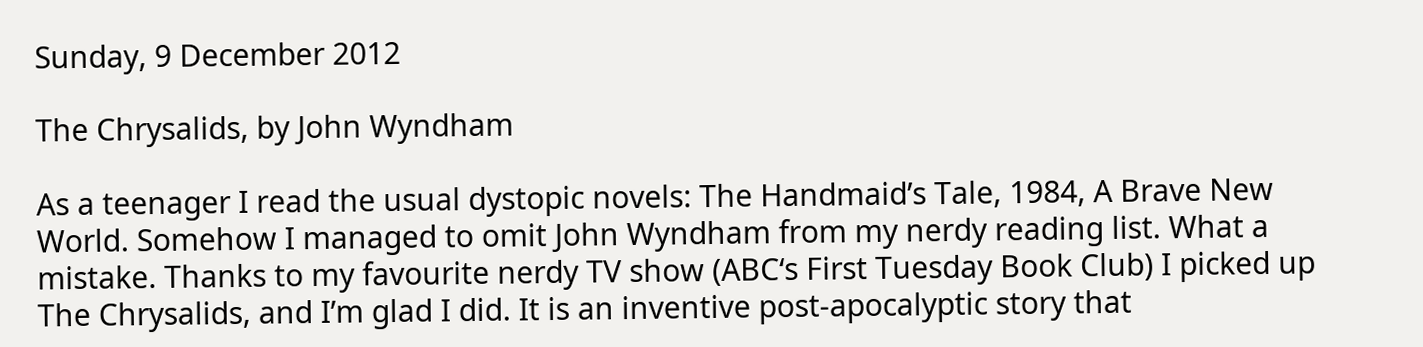Sunday, 9 December 2012

The Chrysalids, by John Wyndham

As a teenager I read the usual dystopic novels: The Handmaid’s Tale, 1984, A Brave New World. Somehow I managed to omit John Wyndham from my nerdy reading list. What a mistake. Thanks to my favourite nerdy TV show (ABC‘s First Tuesday Book Club) I picked up The Chrysalids, and I’m glad I did. It is an inventive post-apocalyptic story that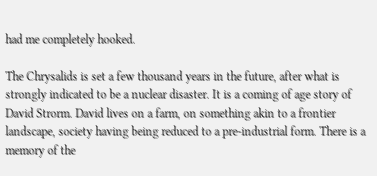had me completely hooked.

The Chrysalids is set a few thousand years in the future, after what is strongly indicated to be a nuclear disaster. It is a coming of age story of David Strorm. David lives on a farm, on something akin to a frontier landscape, society having being reduced to a pre-industrial form. There is a memory of the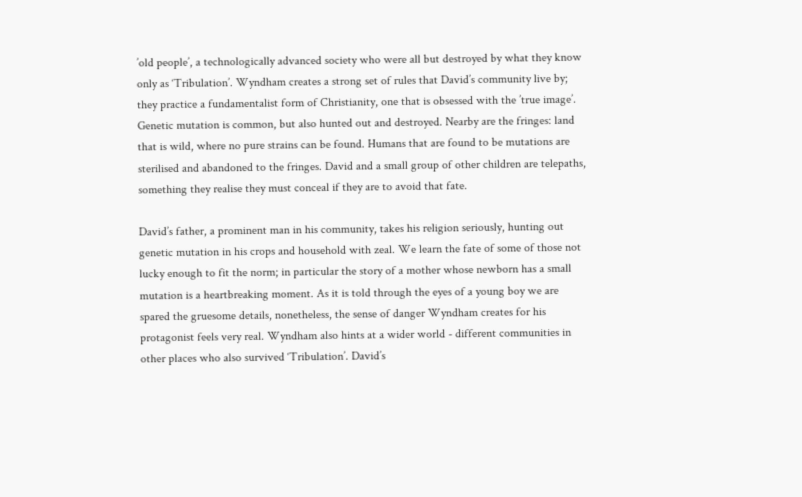’old people’, a technologically advanced society who were all but destroyed by what they know only as ‘Tribulation’. Wyndham creates a strong set of rules that David’s community live by; they practice a fundamentalist form of Christianity, one that is obsessed with the ’true image’. Genetic mutation is common, but also hunted out and destroyed. Nearby are the fringes: land that is wild, where no pure strains can be found. Humans that are found to be mutations are sterilised and abandoned to the fringes. David and a small group of other children are telepaths, something they realise they must conceal if they are to avoid that fate.

David’s father, a prominent man in his community, takes his religion seriously, hunting out genetic mutation in his crops and household with zeal. We learn the fate of some of those not lucky enough to fit the norm; in particular the story of a mother whose newborn has a small mutation is a heartbreaking moment. As it is told through the eyes of a young boy we are spared the gruesome details, nonetheless, the sense of danger Wyndham creates for his protagonist feels very real. Wyndham also hints at a wider world - different communities in other places who also survived ‘Tribulation’. David’s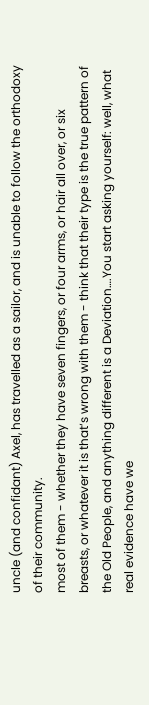uncle (and confidant) Axel, has travelled as a sailor, and is unable to follow the orthodoxy of their community.
most of them - whether they have seven fingers, or four arms, or hair all over, or six breasts, or whatever it is that‘s wrong with them - think that their type is the true pattern of the Old People, and anything different is a Deviation….You start asking yourself: well, what real evidence have we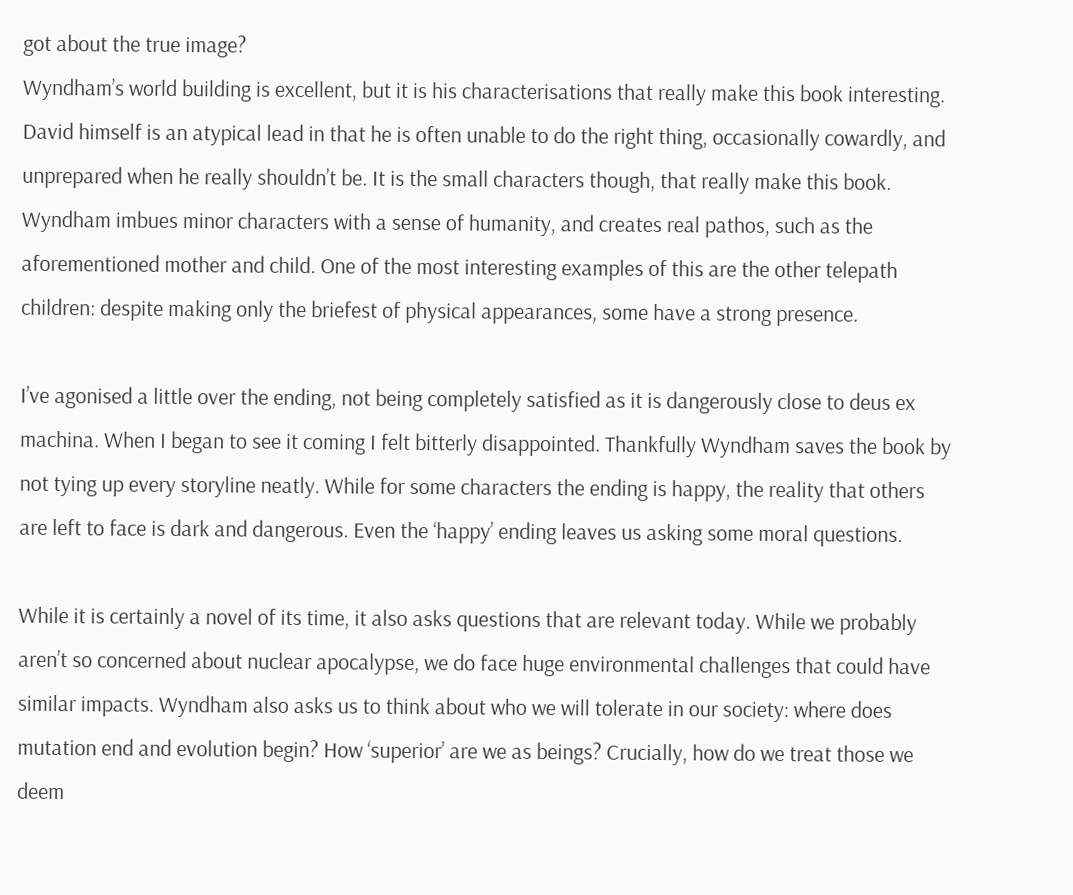got about the true image?
Wyndham’s world building is excellent, but it is his characterisations that really make this book interesting. David himself is an atypical lead in that he is often unable to do the right thing, occasionally cowardly, and unprepared when he really shouldn’t be. It is the small characters though, that really make this book. Wyndham imbues minor characters with a sense of humanity, and creates real pathos, such as the aforementioned mother and child. One of the most interesting examples of this are the other telepath children: despite making only the briefest of physical appearances, some have a strong presence.

I’ve agonised a little over the ending, not being completely satisfied as it is dangerously close to deus ex machina. When I began to see it coming I felt bitterly disappointed. Thankfully Wyndham saves the book by not tying up every storyline neatly. While for some characters the ending is happy, the reality that others are left to face is dark and dangerous. Even the ‘happy’ ending leaves us asking some moral questions.

While it is certainly a novel of its time, it also asks questions that are relevant today. While we probably aren’t so concerned about nuclear apocalypse, we do face huge environmental challenges that could have similar impacts. Wyndham also asks us to think about who we will tolerate in our society: where does mutation end and evolution begin? How ‘superior’ are we as beings? Crucially, how do we treat those we deem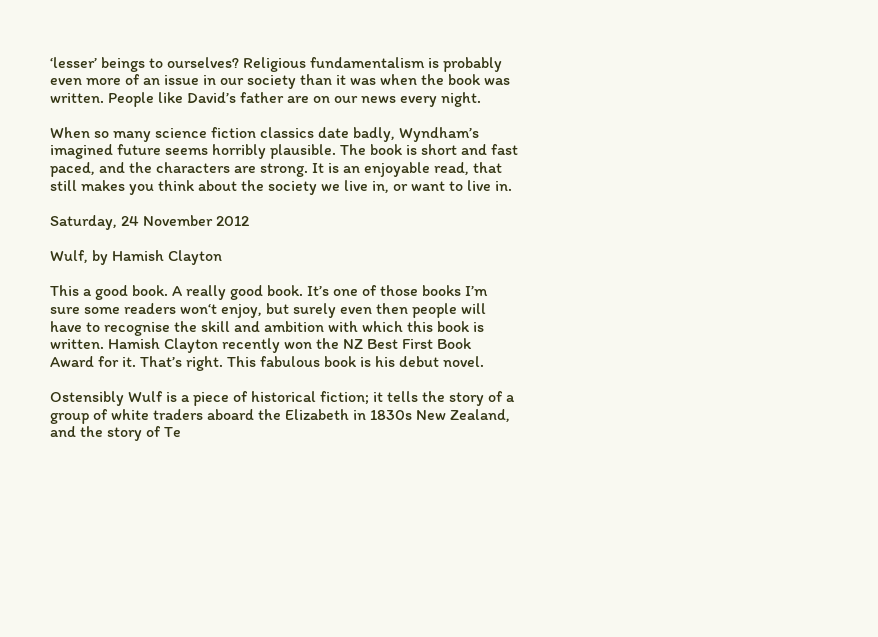‘lesser’ beings to ourselves? Religious fundamentalism is probably even more of an issue in our society than it was when the book was written. People like David’s father are on our news every night.

When so many science fiction classics date badly, Wyndham’s imagined future seems horribly plausible. The book is short and fast paced, and the characters are strong. It is an enjoyable read, that still makes you think about the society we live in, or want to live in.

Saturday, 24 November 2012

Wulf, by Hamish Clayton

This a good book. A really good book. It’s one of those books I’m sure some readers won‘t enjoy, but surely even then people will have to recognise the skill and ambition with which this book is written. Hamish Clayton recently won the NZ Best First Book Award for it. That’s right. This fabulous book is his debut novel.

Ostensibly Wulf is a piece of historical fiction; it tells the story of a group of white traders aboard the Elizabeth in 1830s New Zealand, and the story of Te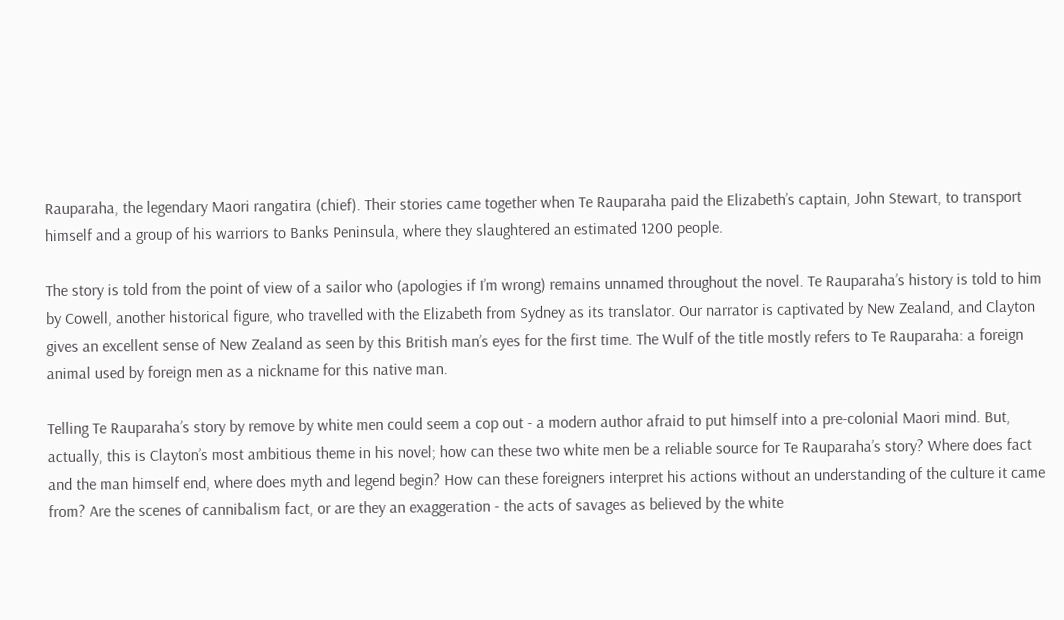Rauparaha, the legendary Maori rangatira (chief). Their stories came together when Te Rauparaha paid the Elizabeth’s captain, John Stewart, to transport himself and a group of his warriors to Banks Peninsula, where they slaughtered an estimated 1200 people.

The story is told from the point of view of a sailor who (apologies if I’m wrong) remains unnamed throughout the novel. Te Rauparaha’s history is told to him by Cowell, another historical figure, who travelled with the Elizabeth from Sydney as its translator. Our narrator is captivated by New Zealand, and Clayton gives an excellent sense of New Zealand as seen by this British man’s eyes for the first time. The Wulf of the title mostly refers to Te Rauparaha: a foreign animal used by foreign men as a nickname for this native man.

Telling Te Rauparaha’s story by remove by white men could seem a cop out - a modern author afraid to put himself into a pre-colonial Maori mind. But, actually, this is Clayton’s most ambitious theme in his novel; how can these two white men be a reliable source for Te Rauparaha’s story? Where does fact and the man himself end, where does myth and legend begin? How can these foreigners interpret his actions without an understanding of the culture it came from? Are the scenes of cannibalism fact, or are they an exaggeration - the acts of savages as believed by the white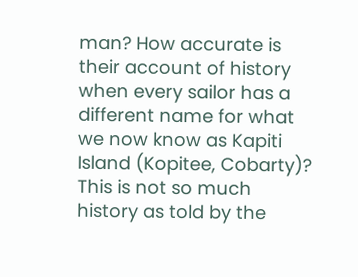man? How accurate is their account of history when every sailor has a different name for what we now know as Kapiti Island (Kopitee, Cobarty)? This is not so much history as told by the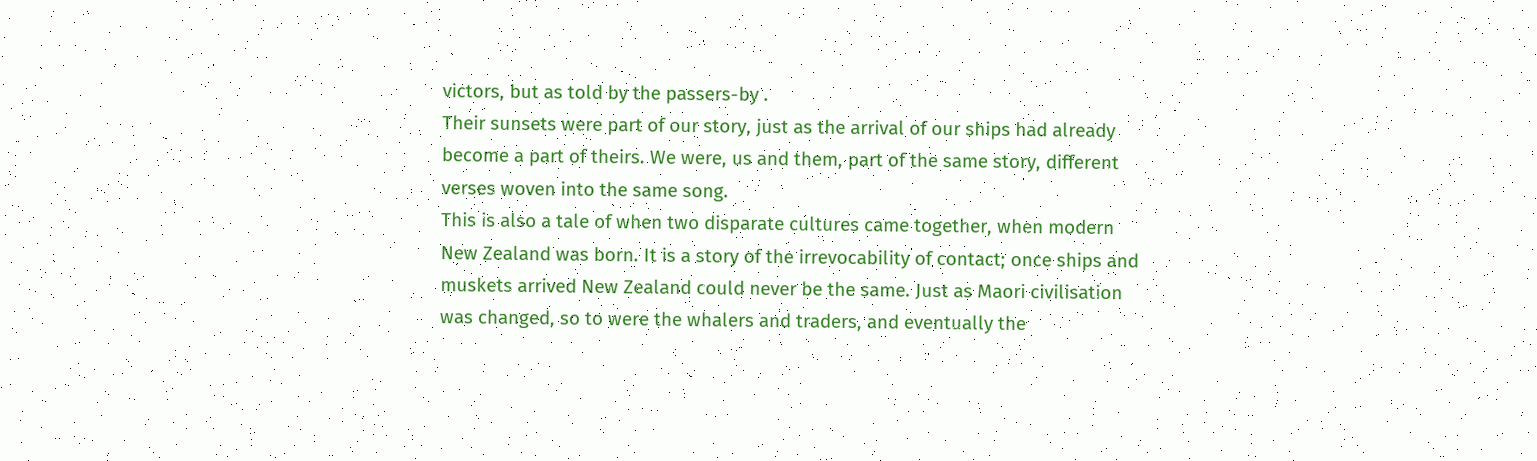victors, but as told by the passers-by .
Their sunsets were part of our story, just as the arrival of our ships had already become a part of theirs. We were, us and them, part of the same story, different verses woven into the same song.
This is also a tale of when two disparate cultures came together, when modern New Zealand was born. It is a story of the irrevocability of contact; once ships and muskets arrived New Zealand could never be the same. Just as Maori civilisation was changed, so to were the whalers and traders, and eventually the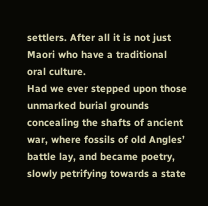settlers. After all it is not just Maori who have a traditional oral culture.
Had we ever stepped upon those unmarked burial grounds concealing the shafts of ancient war, where fossils of old Angles’ battle lay, and became poetry, slowly petrifying towards a state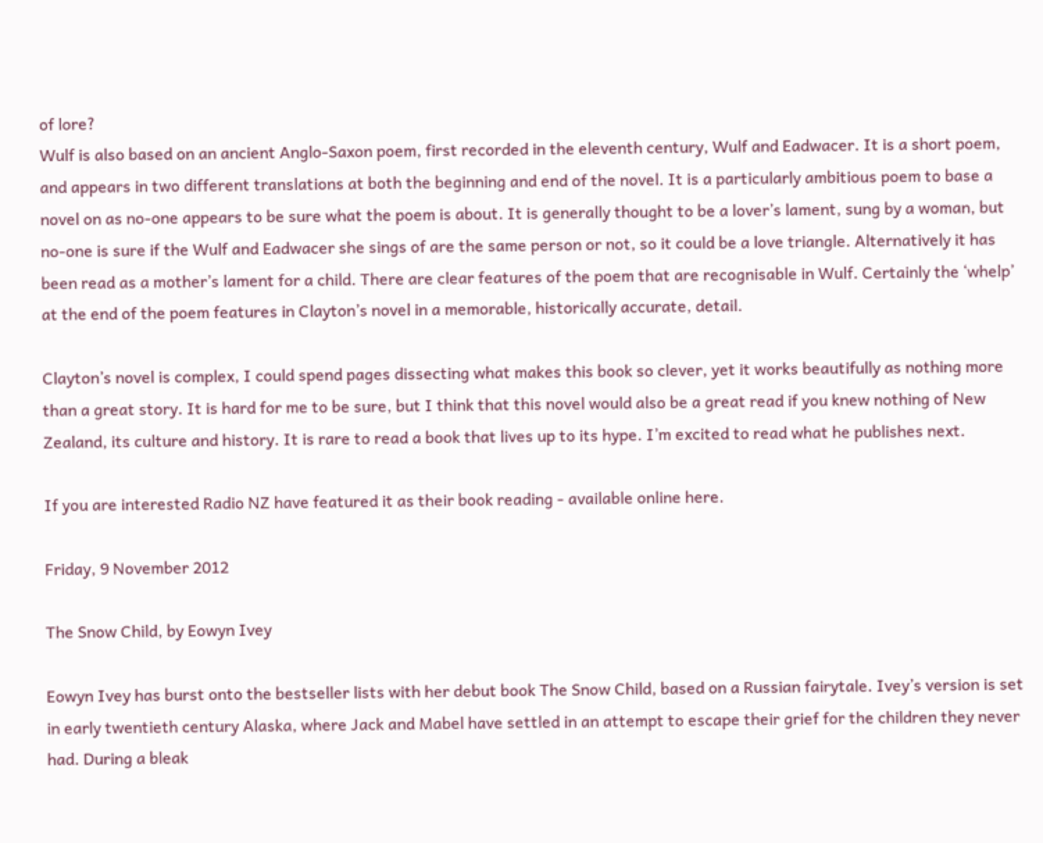of lore?
Wulf is also based on an ancient Anglo-Saxon poem, first recorded in the eleventh century, Wulf and Eadwacer. It is a short poem, and appears in two different translations at both the beginning and end of the novel. It is a particularly ambitious poem to base a novel on as no-one appears to be sure what the poem is about. It is generally thought to be a lover’s lament, sung by a woman, but no-one is sure if the Wulf and Eadwacer she sings of are the same person or not, so it could be a love triangle. Alternatively it has been read as a mother’s lament for a child. There are clear features of the poem that are recognisable in Wulf. Certainly the ‘whelp’ at the end of the poem features in Clayton’s novel in a memorable, historically accurate, detail.

Clayton’s novel is complex, I could spend pages dissecting what makes this book so clever, yet it works beautifully as nothing more than a great story. It is hard for me to be sure, but I think that this novel would also be a great read if you knew nothing of New Zealand, its culture and history. It is rare to read a book that lives up to its hype. I’m excited to read what he publishes next.

If you are interested Radio NZ have featured it as their book reading - available online here.

Friday, 9 November 2012

The Snow Child, by Eowyn Ivey

Eowyn Ivey has burst onto the bestseller lists with her debut book The Snow Child, based on a Russian fairytale. Ivey’s version is set in early twentieth century Alaska, where Jack and Mabel have settled in an attempt to escape their grief for the children they never had. During a bleak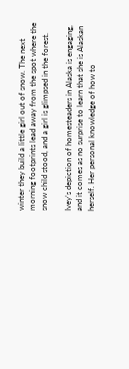winter they build a little girl out of snow. The next morning footprints lead away from the spot where the snow child stood, and a girl is glimpsed in the forest.

Ivey’s depiction of homesteaders in Alaska is engaging, and it comes as no surprise to learn that she is Alaskan herself. Her personal knowledge of how to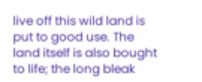live off this wild land is put to good use. The land itself is also bought to life; the long bleak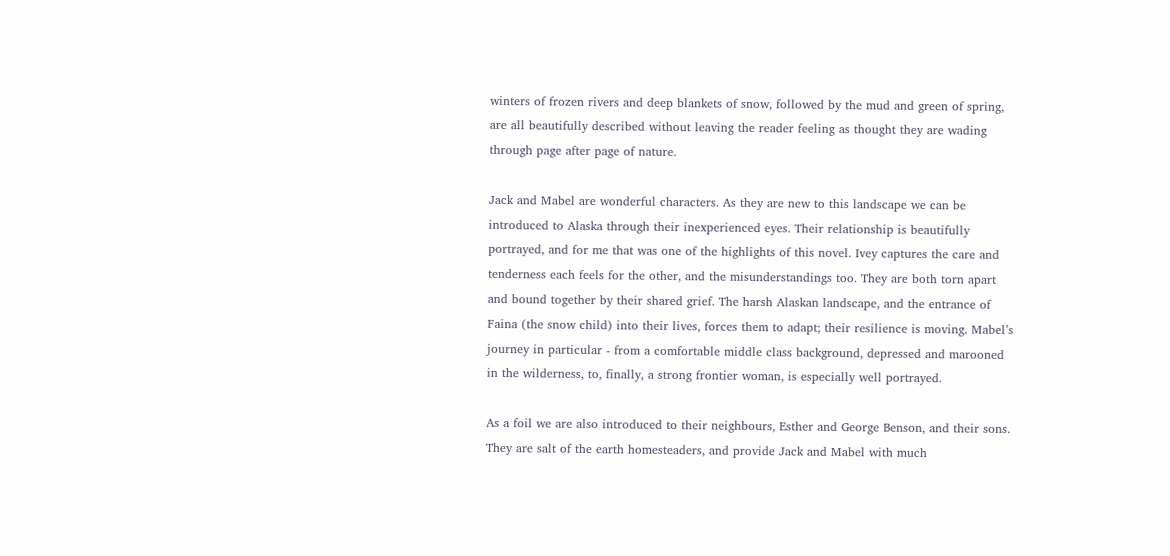winters of frozen rivers and deep blankets of snow, followed by the mud and green of spring, are all beautifully described without leaving the reader feeling as thought they are wading through page after page of nature.

Jack and Mabel are wonderful characters. As they are new to this landscape we can be introduced to Alaska through their inexperienced eyes. Their relationship is beautifully portrayed, and for me that was one of the highlights of this novel. Ivey captures the care and tenderness each feels for the other, and the misunderstandings too. They are both torn apart and bound together by their shared grief. The harsh Alaskan landscape, and the entrance of Faina (the snow child) into their lives, forces them to adapt; their resilience is moving. Mabel’s journey in particular - from a comfortable middle class background, depressed and marooned in the wilderness, to, finally, a strong frontier woman, is especially well portrayed.

As a foil we are also introduced to their neighbours, Esther and George Benson, and their sons. They are salt of the earth homesteaders, and provide Jack and Mabel with much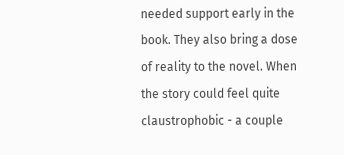needed support early in the book. They also bring a dose of reality to the novel. When the story could feel quite claustrophobic - a couple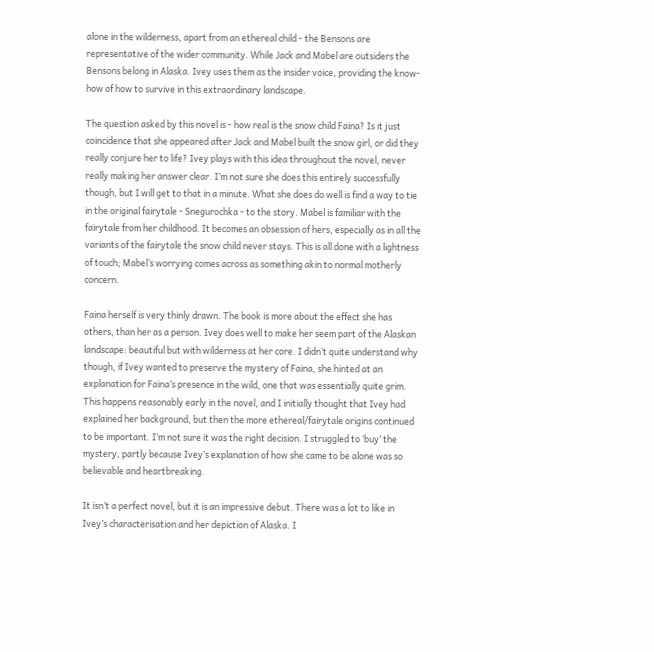alone in the wilderness, apart from an ethereal child - the Bensons are representative of the wider community. While Jack and Mabel are outsiders the Bensons belong in Alaska. Ivey uses them as the insider voice, providing the know-how of how to survive in this extraordinary landscape.

The question asked by this novel is - how real is the snow child Faina? Is it just coincidence that she appeared after Jack and Mabel built the snow girl, or did they really conjure her to life? Ivey plays with this idea throughout the novel, never really making her answer clear. I’m not sure she does this entirely successfully though, but I will get to that in a minute. What she does do well is find a way to tie in the original fairytale - Snegurochka - to the story. Mabel is familiar with the fairytale from her childhood. It becomes an obsession of hers, especially as in all the variants of the fairytale the snow child never stays. This is all done with a lightness of touch; Mabel’s worrying comes across as something akin to normal motherly concern.

Faina herself is very thinly drawn. The book is more about the effect she has others, than her as a person. Ivey does well to make her seem part of the Alaskan landscape: beautiful but with wilderness at her core. I didn’t quite understand why though, if Ivey wanted to preserve the mystery of Faina, she hinted at an explanation for Faina’s presence in the wild, one that was essentially quite grim. This happens reasonably early in the novel, and I initially thought that Ivey had explained her background, but then the more ethereal/fairytale origins continued to be important. I’m not sure it was the right decision. I struggled to ‘buy’ the mystery, partly because Ivey’s explanation of how she came to be alone was so believable and heartbreaking.

It isn’t a perfect novel, but it is an impressive debut. There was a lot to like in Ivey’s characterisation and her depiction of Alaska. I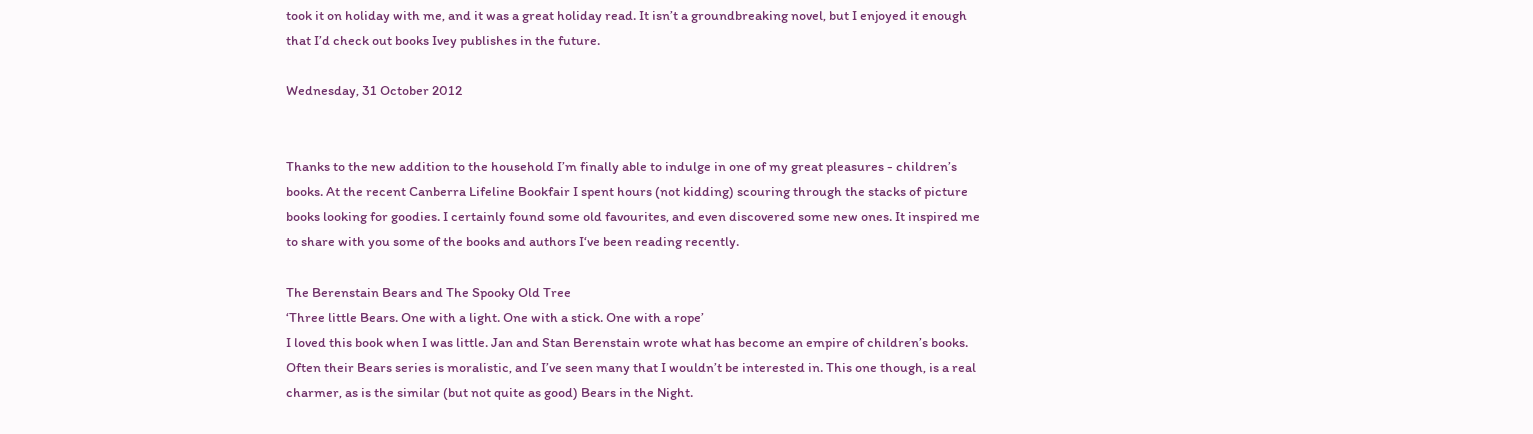took it on holiday with me, and it was a great holiday read. It isn’t a groundbreaking novel, but I enjoyed it enough that I’d check out books Ivey publishes in the future.

Wednesday, 31 October 2012


Thanks to the new addition to the household I’m finally able to indulge in one of my great pleasures - children’s books. At the recent Canberra Lifeline Bookfair I spent hours (not kidding) scouring through the stacks of picture books looking for goodies. I certainly found some old favourites, and even discovered some new ones. It inspired me to share with you some of the books and authors I‘ve been reading recently.

The Berenstain Bears and The Spooky Old Tree
‘Three little Bears. One with a light. One with a stick. One with a rope’
I loved this book when I was little. Jan and Stan Berenstain wrote what has become an empire of children’s books. Often their Bears series is moralistic, and I’ve seen many that I wouldn’t be interested in. This one though, is a real charmer, as is the similar (but not quite as good) Bears in the Night.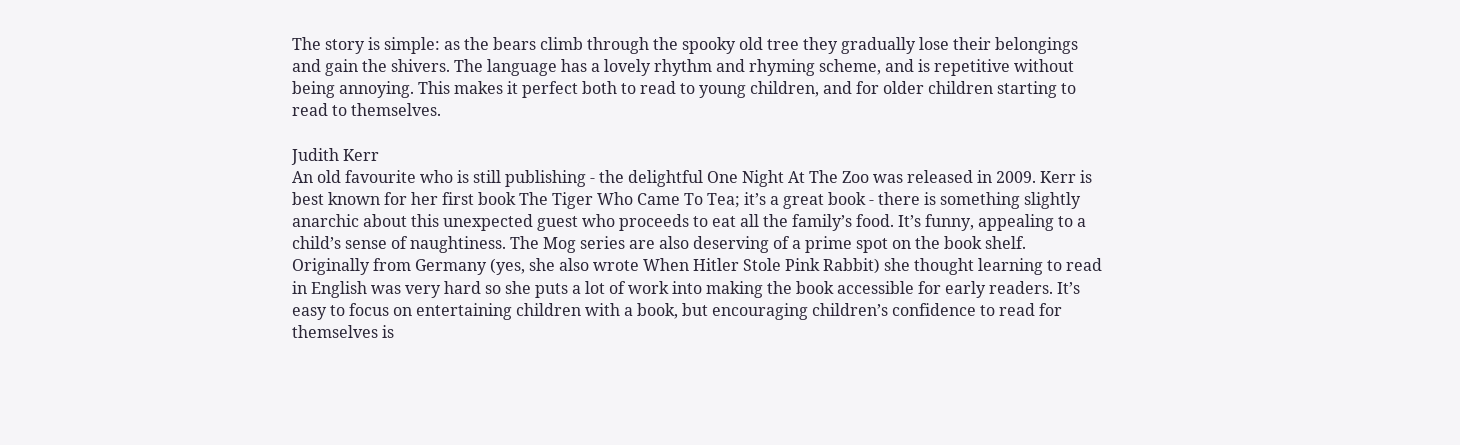The story is simple: as the bears climb through the spooky old tree they gradually lose their belongings and gain the shivers. The language has a lovely rhythm and rhyming scheme, and is repetitive without being annoying. This makes it perfect both to read to young children, and for older children starting to read to themselves.

Judith Kerr
An old favourite who is still publishing - the delightful One Night At The Zoo was released in 2009. Kerr is best known for her first book The Tiger Who Came To Tea; it’s a great book - there is something slightly anarchic about this unexpected guest who proceeds to eat all the family’s food. It’s funny, appealing to a child’s sense of naughtiness. The Mog series are also deserving of a prime spot on the book shelf. Originally from Germany (yes, she also wrote When Hitler Stole Pink Rabbit) she thought learning to read in English was very hard so she puts a lot of work into making the book accessible for early readers. It’s easy to focus on entertaining children with a book, but encouraging children’s confidence to read for themselves is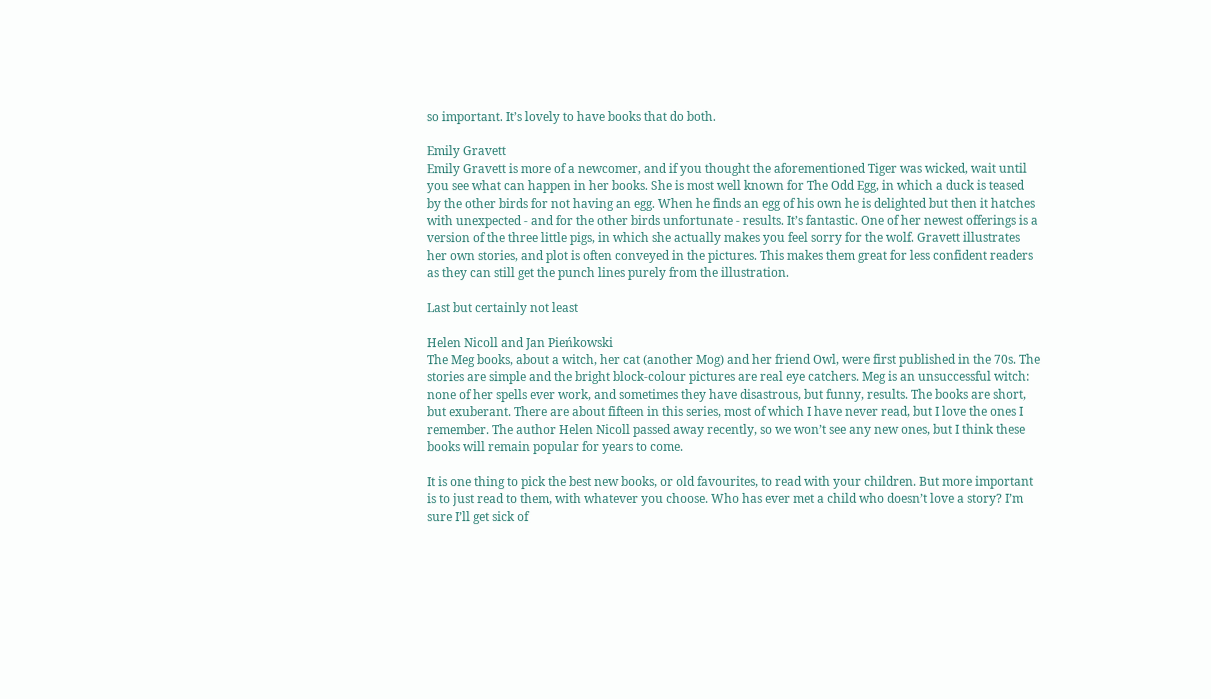so important. It’s lovely to have books that do both.

Emily Gravett
Emily Gravett is more of a newcomer, and if you thought the aforementioned Tiger was wicked, wait until you see what can happen in her books. She is most well known for The Odd Egg, in which a duck is teased by the other birds for not having an egg. When he finds an egg of his own he is delighted but then it hatches with unexpected - and for the other birds unfortunate - results. It’s fantastic. One of her newest offerings is a version of the three little pigs, in which she actually makes you feel sorry for the wolf. Gravett illustrates her own stories, and plot is often conveyed in the pictures. This makes them great for less confident readers as they can still get the punch lines purely from the illustration.

Last but certainly not least

Helen Nicoll and Jan Pieńkowski
The Meg books, about a witch, her cat (another Mog) and her friend Owl, were first published in the 70s. The stories are simple and the bright block-colour pictures are real eye catchers. Meg is an unsuccessful witch: none of her spells ever work, and sometimes they have disastrous, but funny, results. The books are short, but exuberant. There are about fifteen in this series, most of which I have never read, but I love the ones I remember. The author Helen Nicoll passed away recently, so we won’t see any new ones, but I think these books will remain popular for years to come.

It is one thing to pick the best new books, or old favourites, to read with your children. But more important is to just read to them, with whatever you choose. Who has ever met a child who doesn’t love a story? I’m sure I’ll get sick of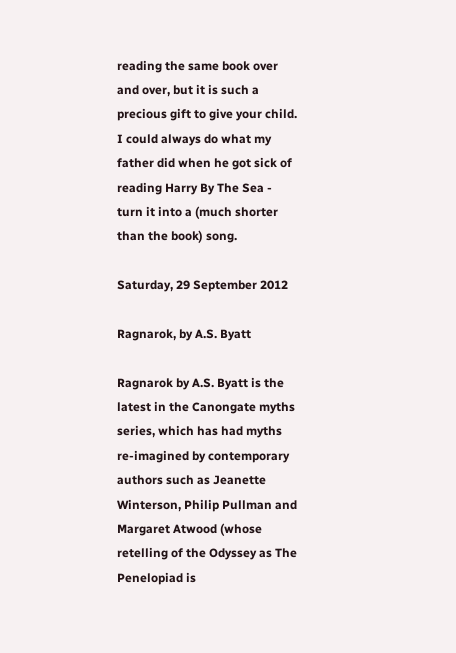reading the same book over and over, but it is such a precious gift to give your child. I could always do what my father did when he got sick of reading Harry By The Sea - turn it into a (much shorter than the book) song.

Saturday, 29 September 2012

Ragnarok, by A.S. Byatt

Ragnarok by A.S. Byatt is the latest in the Canongate myths series, which has had myths re-imagined by contemporary authors such as Jeanette Winterson, Philip Pullman and Margaret Atwood (whose retelling of the Odyssey as The Penelopiad is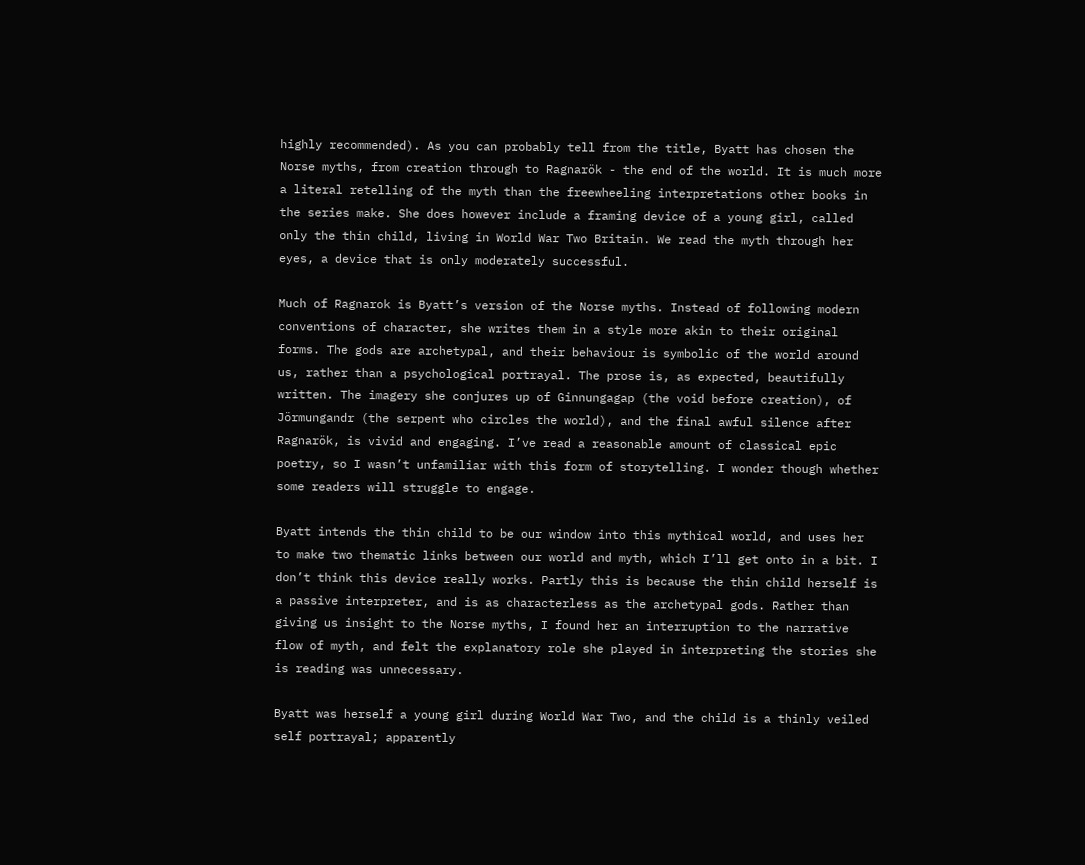highly recommended). As you can probably tell from the title, Byatt has chosen the Norse myths, from creation through to Ragnarök - the end of the world. It is much more a literal retelling of the myth than the freewheeling interpretations other books in the series make. She does however include a framing device of a young girl, called only the thin child, living in World War Two Britain. We read the myth through her eyes, a device that is only moderately successful.

Much of Ragnarok is Byatt’s version of the Norse myths. Instead of following modern conventions of character, she writes them in a style more akin to their original forms. The gods are archetypal, and their behaviour is symbolic of the world around us, rather than a psychological portrayal. The prose is, as expected, beautifully written. The imagery she conjures up of Ginnungagap (the void before creation), of Jörmungandr (the serpent who circles the world), and the final awful silence after Ragnarök, is vivid and engaging. I’ve read a reasonable amount of classical epic poetry, so I wasn’t unfamiliar with this form of storytelling. I wonder though whether some readers will struggle to engage.

Byatt intends the thin child to be our window into this mythical world, and uses her to make two thematic links between our world and myth, which I’ll get onto in a bit. I don’t think this device really works. Partly this is because the thin child herself is a passive interpreter, and is as characterless as the archetypal gods. Rather than giving us insight to the Norse myths, I found her an interruption to the narrative flow of myth, and felt the explanatory role she played in interpreting the stories she is reading was unnecessary.

Byatt was herself a young girl during World War Two, and the child is a thinly veiled self portrayal; apparently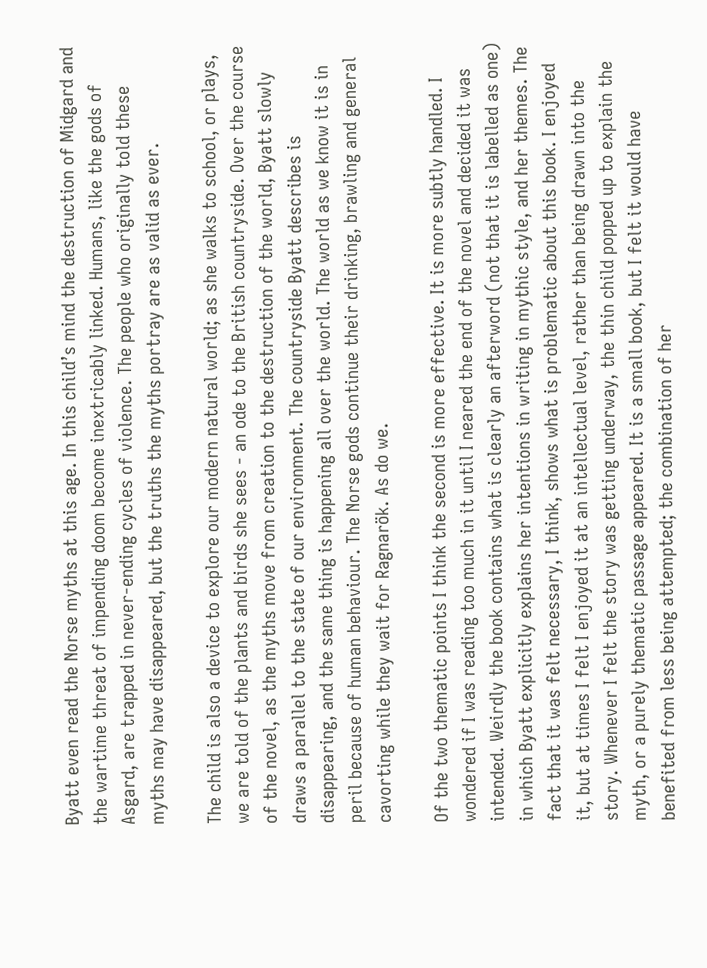Byatt even read the Norse myths at this age. In this child’s mind the destruction of Midgard and the wartime threat of impending doom become inextricably linked. Humans, like the gods of Asgard, are trapped in never-ending cycles of violence. The people who originally told these myths may have disappeared, but the truths the myths portray are as valid as ever.

The child is also a device to explore our modern natural world; as she walks to school, or plays, we are told of the plants and birds she sees - an ode to the British countryside. Over the course of the novel, as the myths move from creation to the destruction of the world, Byatt slowly draws a parallel to the state of our environment. The countryside Byatt describes is disappearing, and the same thing is happening all over the world. The world as we know it is in peril because of human behaviour. The Norse gods continue their drinking, brawling and general cavorting while they wait for Ragnarök. As do we.

Of the two thematic points I think the second is more effective. It is more subtly handled. I wondered if I was reading too much in it until I neared the end of the novel and decided it was intended. Weirdly the book contains what is clearly an afterword (not that it is labelled as one) in which Byatt explicitly explains her intentions in writing in mythic style, and her themes. The fact that it was felt necessary, I think, shows what is problematic about this book. I enjoyed it, but at times I felt I enjoyed it at an intellectual level, rather than being drawn into the story. Whenever I felt the story was getting underway, the thin child popped up to explain the myth, or a purely thematic passage appeared. It is a small book, but I felt it would have benefited from less being attempted; the combination of her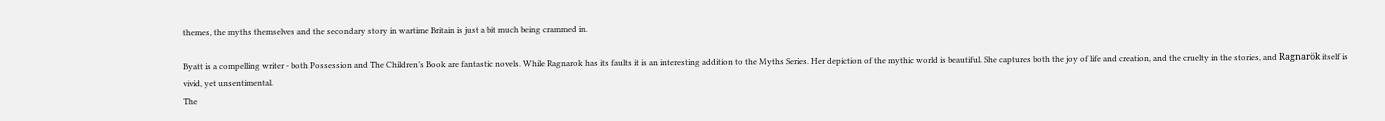themes, the myths themselves and the secondary story in wartime Britain is just a bit much being crammed in.

Byatt is a compelling writer - both Possession and The Children’s Book are fantastic novels. While Ragnarok has its faults it is an interesting addition to the Myths Series. Her depiction of the mythic world is beautiful. She captures both the joy of life and creation, and the cruelty in the stories, and Ragnarök itself is vivid, yet unsentimental.
The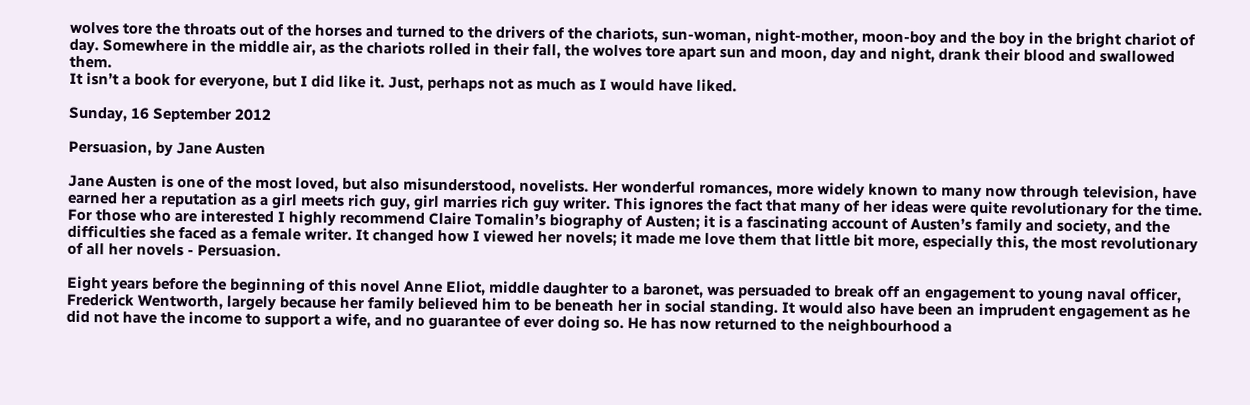wolves tore the throats out of the horses and turned to the drivers of the chariots, sun-woman, night-mother, moon-boy and the boy in the bright chariot of day. Somewhere in the middle air, as the chariots rolled in their fall, the wolves tore apart sun and moon, day and night, drank their blood and swallowed them.
It isn’t a book for everyone, but I did like it. Just, perhaps not as much as I would have liked.

Sunday, 16 September 2012

Persuasion, by Jane Austen

Jane Austen is one of the most loved, but also misunderstood, novelists. Her wonderful romances, more widely known to many now through television, have earned her a reputation as a girl meets rich guy, girl marries rich guy writer. This ignores the fact that many of her ideas were quite revolutionary for the time. For those who are interested I highly recommend Claire Tomalin’s biography of Austen; it is a fascinating account of Austen’s family and society, and the difficulties she faced as a female writer. It changed how I viewed her novels; it made me love them that little bit more, especially this, the most revolutionary of all her novels - Persuasion.

Eight years before the beginning of this novel Anne Eliot, middle daughter to a baronet, was persuaded to break off an engagement to young naval officer, Frederick Wentworth, largely because her family believed him to be beneath her in social standing. It would also have been an imprudent engagement as he did not have the income to support a wife, and no guarantee of ever doing so. He has now returned to the neighbourhood a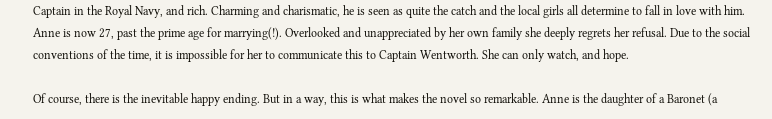Captain in the Royal Navy, and rich. Charming and charismatic, he is seen as quite the catch and the local girls all determine to fall in love with him. Anne is now 27, past the prime age for marrying(!). Overlooked and unappreciated by her own family she deeply regrets her refusal. Due to the social conventions of the time, it is impossible for her to communicate this to Captain Wentworth. She can only watch, and hope.

Of course, there is the inevitable happy ending. But in a way, this is what makes the novel so remarkable. Anne is the daughter of a Baronet (a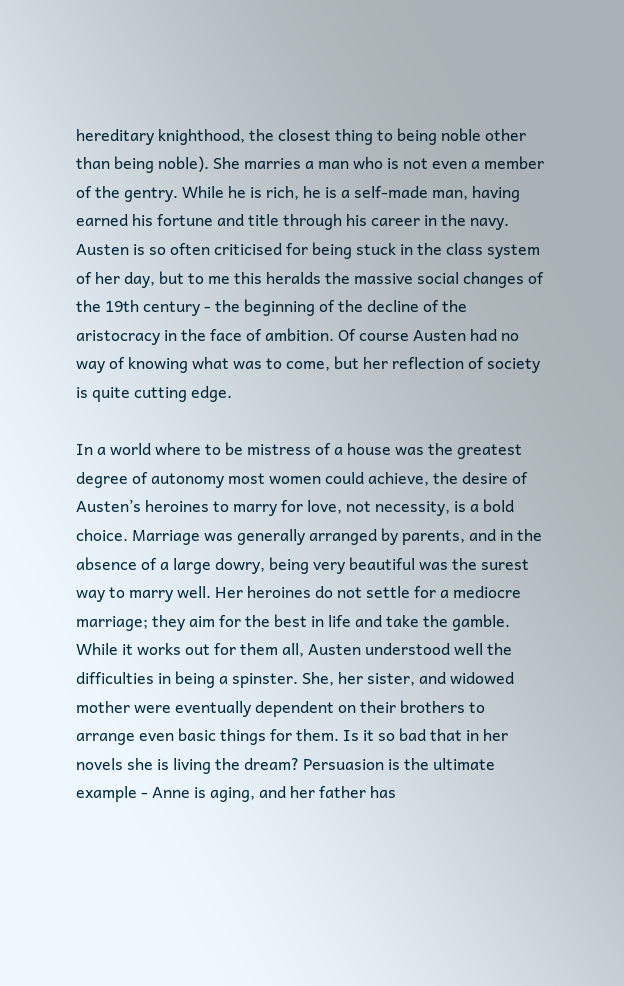hereditary knighthood, the closest thing to being noble other than being noble). She marries a man who is not even a member of the gentry. While he is rich, he is a self-made man, having earned his fortune and title through his career in the navy. Austen is so often criticised for being stuck in the class system of her day, but to me this heralds the massive social changes of the 19th century - the beginning of the decline of the aristocracy in the face of ambition. Of course Austen had no way of knowing what was to come, but her reflection of society is quite cutting edge.

In a world where to be mistress of a house was the greatest degree of autonomy most women could achieve, the desire of Austen’s heroines to marry for love, not necessity, is a bold choice. Marriage was generally arranged by parents, and in the absence of a large dowry, being very beautiful was the surest way to marry well. Her heroines do not settle for a mediocre marriage; they aim for the best in life and take the gamble. While it works out for them all, Austen understood well the difficulties in being a spinster. She, her sister, and widowed mother were eventually dependent on their brothers to arrange even basic things for them. Is it so bad that in her novels she is living the dream? Persuasion is the ultimate example - Anne is aging, and her father has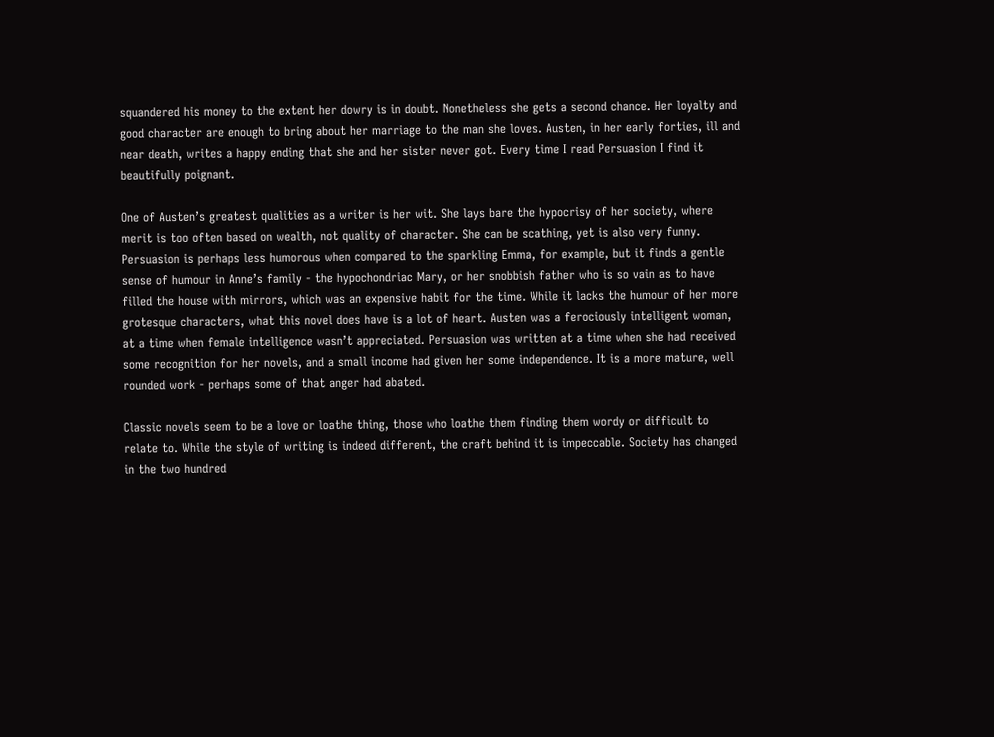squandered his money to the extent her dowry is in doubt. Nonetheless she gets a second chance. Her loyalty and good character are enough to bring about her marriage to the man she loves. Austen, in her early forties, ill and near death, writes a happy ending that she and her sister never got. Every time I read Persuasion I find it beautifully poignant.

One of Austen’s greatest qualities as a writer is her wit. She lays bare the hypocrisy of her society, where merit is too often based on wealth, not quality of character. She can be scathing, yet is also very funny. Persuasion is perhaps less humorous when compared to the sparkling Emma, for example, but it finds a gentle sense of humour in Anne’s family - the hypochondriac Mary, or her snobbish father who is so vain as to have filled the house with mirrors, which was an expensive habit for the time. While it lacks the humour of her more grotesque characters, what this novel does have is a lot of heart. Austen was a ferociously intelligent woman, at a time when female intelligence wasn’t appreciated. Persuasion was written at a time when she had received some recognition for her novels, and a small income had given her some independence. It is a more mature, well rounded work - perhaps some of that anger had abated.

Classic novels seem to be a love or loathe thing, those who loathe them finding them wordy or difficult to relate to. While the style of writing is indeed different, the craft behind it is impeccable. Society has changed in the two hundred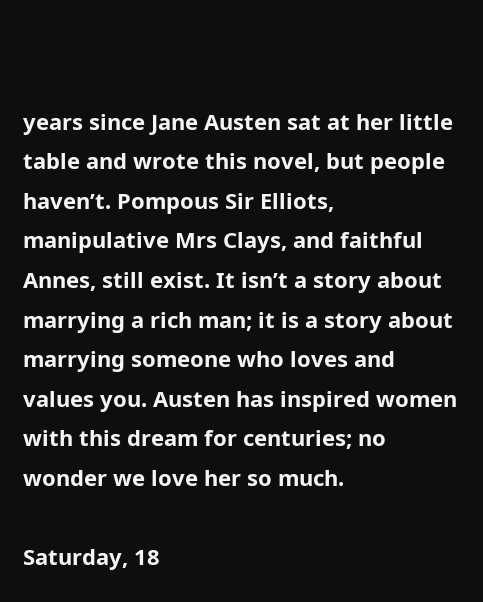years since Jane Austen sat at her little table and wrote this novel, but people haven’t. Pompous Sir Elliots, manipulative Mrs Clays, and faithful Annes, still exist. It isn’t a story about marrying a rich man; it is a story about marrying someone who loves and values you. Austen has inspired women with this dream for centuries; no wonder we love her so much.

Saturday, 18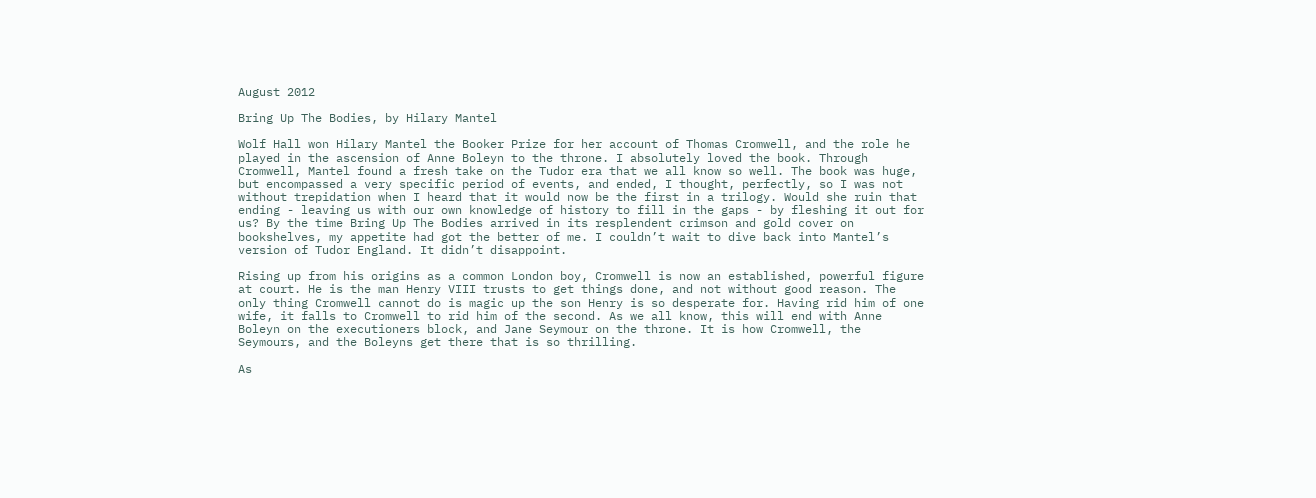August 2012

Bring Up The Bodies, by Hilary Mantel

Wolf Hall won Hilary Mantel the Booker Prize for her account of Thomas Cromwell, and the role he played in the ascension of Anne Boleyn to the throne. I absolutely loved the book. Through Cromwell, Mantel found a fresh take on the Tudor era that we all know so well. The book was huge, but encompassed a very specific period of events, and ended, I thought, perfectly, so I was not without trepidation when I heard that it would now be the first in a trilogy. Would she ruin that ending - leaving us with our own knowledge of history to fill in the gaps - by fleshing it out for us? By the time Bring Up The Bodies arrived in its resplendent crimson and gold cover on bookshelves, my appetite had got the better of me. I couldn’t wait to dive back into Mantel’s version of Tudor England. It didn’t disappoint.

Rising up from his origins as a common London boy, Cromwell is now an established, powerful figure at court. He is the man Henry VIII trusts to get things done, and not without good reason. The only thing Cromwell cannot do is magic up the son Henry is so desperate for. Having rid him of one wife, it falls to Cromwell to rid him of the second. As we all know, this will end with Anne Boleyn on the executioners block, and Jane Seymour on the throne. It is how Cromwell, the Seymours, and the Boleyns get there that is so thrilling.

As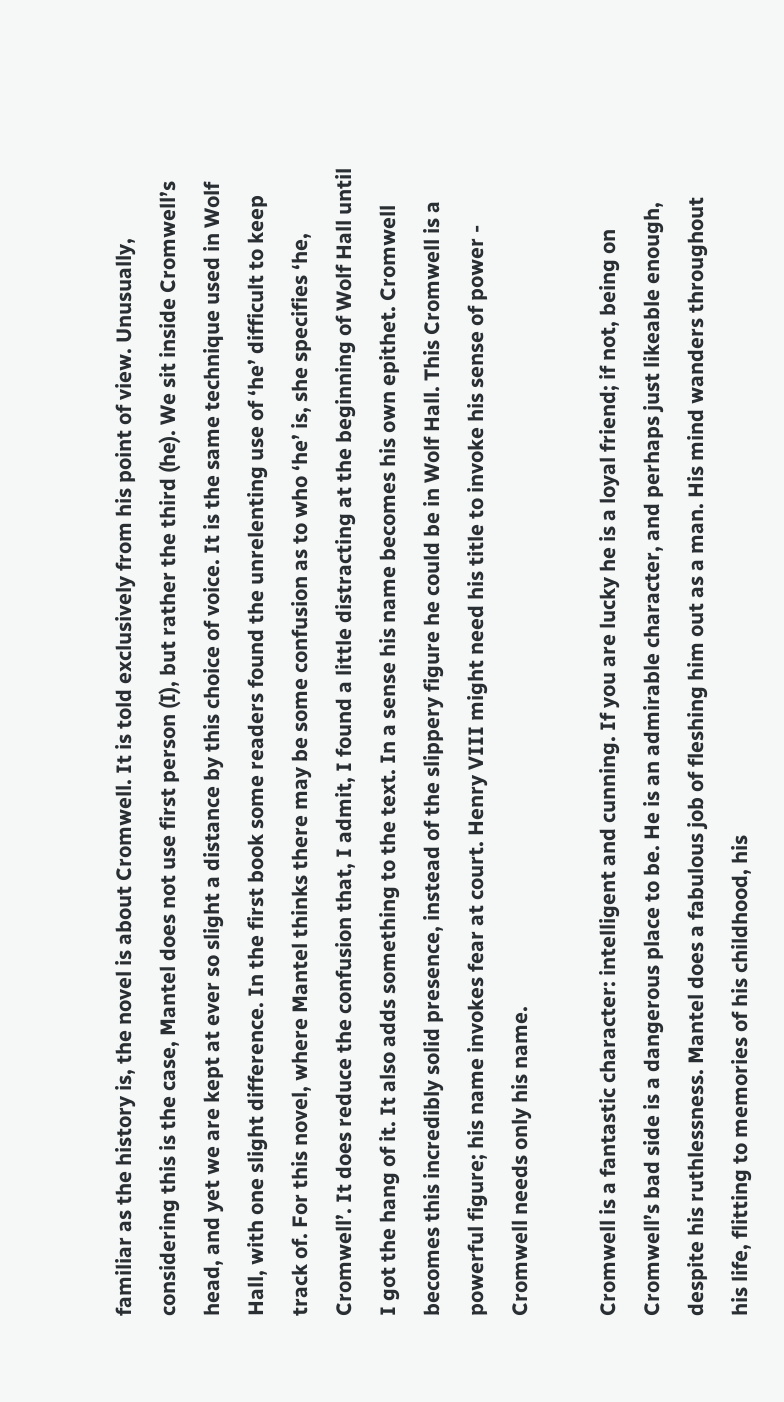familiar as the history is, the novel is about Cromwell. It is told exclusively from his point of view. Unusually, considering this is the case, Mantel does not use first person (I), but rather the third (he). We sit inside Cromwell’s head, and yet we are kept at ever so slight a distance by this choice of voice. It is the same technique used in Wolf Hall, with one slight difference. In the first book some readers found the unrelenting use of ‘he’ difficult to keep track of. For this novel, where Mantel thinks there may be some confusion as to who ‘he’ is, she specifies ‘he, Cromwell’. It does reduce the confusion that, I admit, I found a little distracting at the beginning of Wolf Hall until I got the hang of it. It also adds something to the text. In a sense his name becomes his own epithet. Cromwell becomes this incredibly solid presence, instead of the slippery figure he could be in Wolf Hall. This Cromwell is a powerful figure; his name invokes fear at court. Henry VIII might need his title to invoke his sense of power - Cromwell needs only his name.

Cromwell is a fantastic character: intelligent and cunning. If you are lucky he is a loyal friend; if not, being on Cromwell’s bad side is a dangerous place to be. He is an admirable character, and perhaps just likeable enough, despite his ruthlessness. Mantel does a fabulous job of fleshing him out as a man. His mind wanders throughout his life, flitting to memories of his childhood, his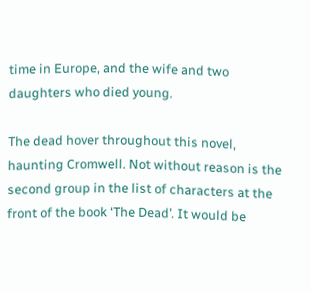time in Europe, and the wife and two daughters who died young.

The dead hover throughout this novel, haunting Cromwell. Not without reason is the second group in the list of characters at the front of the book ‘The Dead’. It would be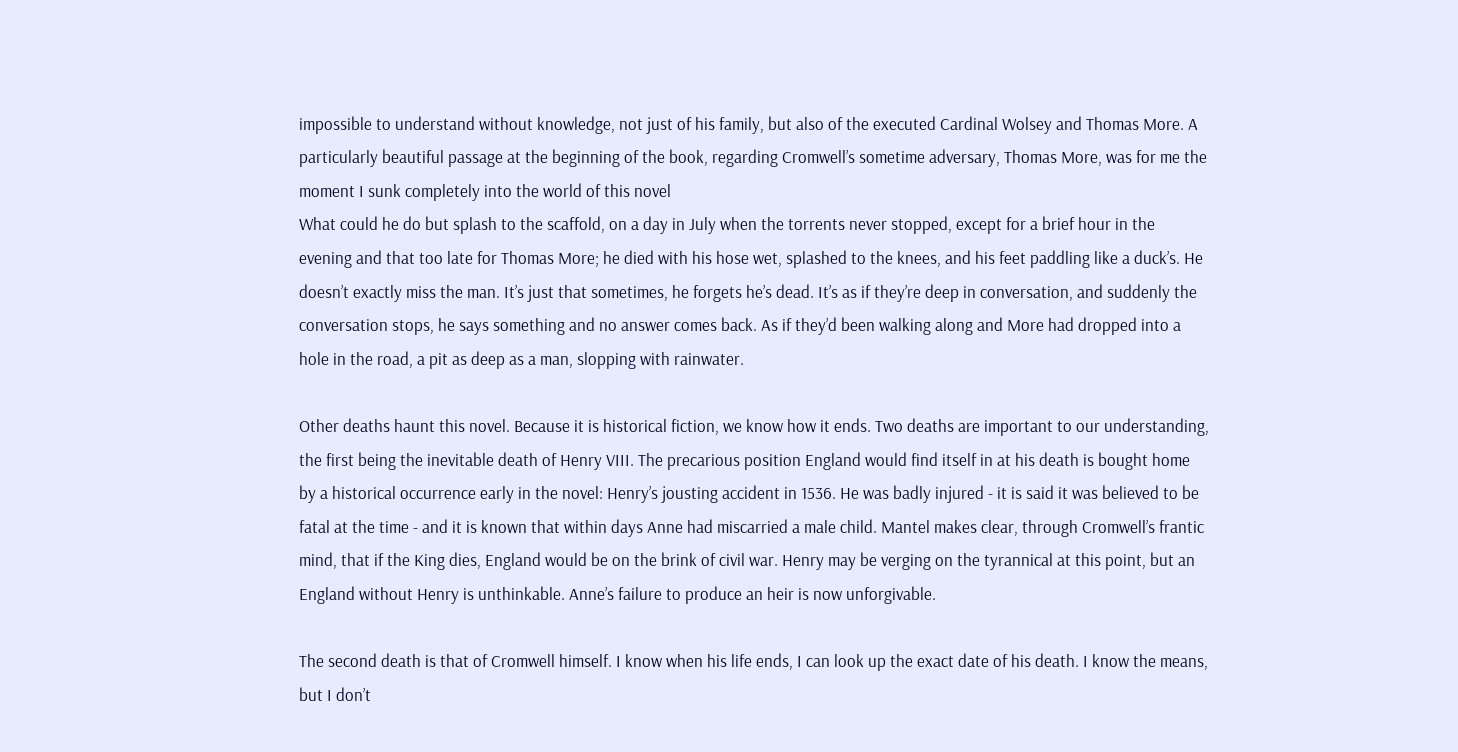impossible to understand without knowledge, not just of his family, but also of the executed Cardinal Wolsey and Thomas More. A particularly beautiful passage at the beginning of the book, regarding Cromwell’s sometime adversary, Thomas More, was for me the moment I sunk completely into the world of this novel
What could he do but splash to the scaffold, on a day in July when the torrents never stopped, except for a brief hour in the evening and that too late for Thomas More; he died with his hose wet, splashed to the knees, and his feet paddling like a duck’s. He doesn’t exactly miss the man. It’s just that sometimes, he forgets he’s dead. It’s as if they’re deep in conversation, and suddenly the conversation stops, he says something and no answer comes back. As if they’d been walking along and More had dropped into a hole in the road, a pit as deep as a man, slopping with rainwater.

Other deaths haunt this novel. Because it is historical fiction, we know how it ends. Two deaths are important to our understanding, the first being the inevitable death of Henry VIII. The precarious position England would find itself in at his death is bought home by a historical occurrence early in the novel: Henry’s jousting accident in 1536. He was badly injured - it is said it was believed to be fatal at the time - and it is known that within days Anne had miscarried a male child. Mantel makes clear, through Cromwell’s frantic mind, that if the King dies, England would be on the brink of civil war. Henry may be verging on the tyrannical at this point, but an England without Henry is unthinkable. Anne’s failure to produce an heir is now unforgivable.

The second death is that of Cromwell himself. I know when his life ends, I can look up the exact date of his death. I know the means, but I don’t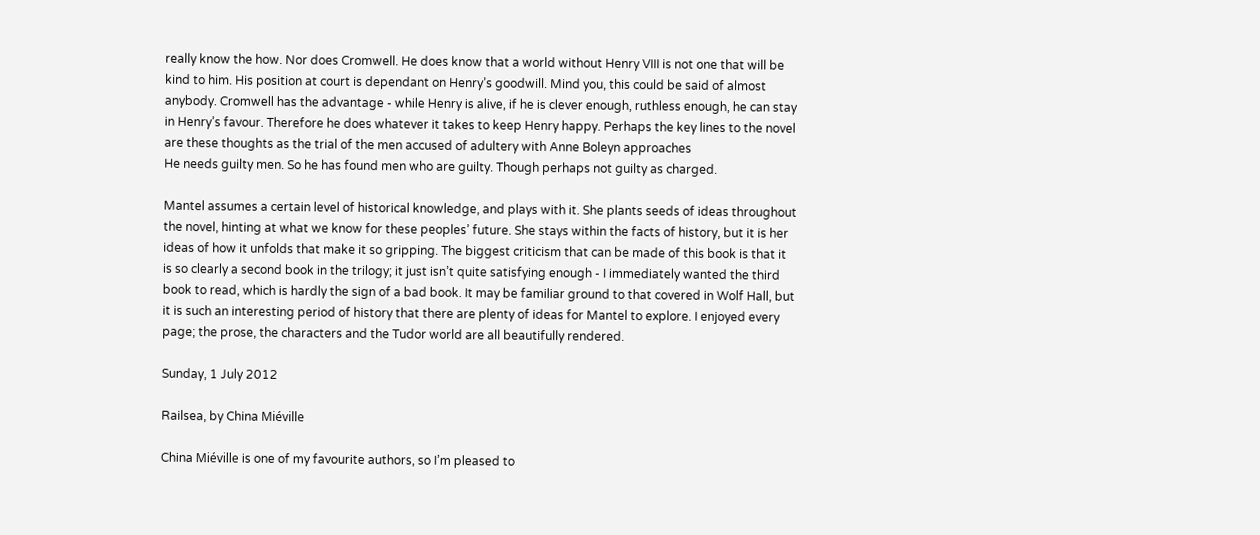really know the how. Nor does Cromwell. He does know that a world without Henry VIII is not one that will be kind to him. His position at court is dependant on Henry’s goodwill. Mind you, this could be said of almost anybody. Cromwell has the advantage - while Henry is alive, if he is clever enough, ruthless enough, he can stay in Henry’s favour. Therefore he does whatever it takes to keep Henry happy. Perhaps the key lines to the novel are these thoughts as the trial of the men accused of adultery with Anne Boleyn approaches
He needs guilty men. So he has found men who are guilty. Though perhaps not guilty as charged.

Mantel assumes a certain level of historical knowledge, and plays with it. She plants seeds of ideas throughout the novel, hinting at what we know for these peoples’ future. She stays within the facts of history, but it is her ideas of how it unfolds that make it so gripping. The biggest criticism that can be made of this book is that it is so clearly a second book in the trilogy; it just isn’t quite satisfying enough - I immediately wanted the third book to read, which is hardly the sign of a bad book. It may be familiar ground to that covered in Wolf Hall, but it is such an interesting period of history that there are plenty of ideas for Mantel to explore. I enjoyed every page; the prose, the characters and the Tudor world are all beautifully rendered.

Sunday, 1 July 2012

Railsea, by China Miéville

China Miéville is one of my favourite authors, so I’m pleased to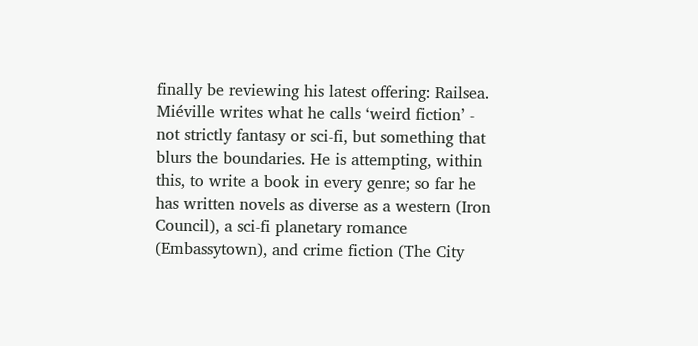finally be reviewing his latest offering: Railsea. Miéville writes what he calls ‘weird fiction’ - not strictly fantasy or sci-fi, but something that blurs the boundaries. He is attempting, within this, to write a book in every genre; so far he has written novels as diverse as a western (Iron Council), a sci-fi planetary romance (Embassytown), and crime fiction (The City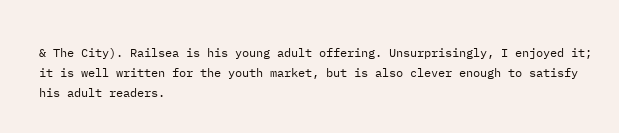& The City). Railsea is his young adult offering. Unsurprisingly, I enjoyed it; it is well written for the youth market, but is also clever enough to satisfy his adult readers.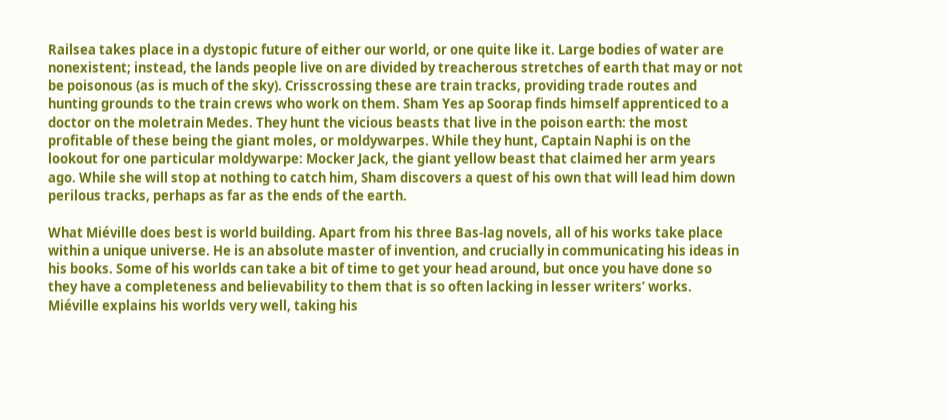Railsea takes place in a dystopic future of either our world, or one quite like it. Large bodies of water are nonexistent; instead, the lands people live on are divided by treacherous stretches of earth that may or not be poisonous (as is much of the sky). Crisscrossing these are train tracks, providing trade routes and hunting grounds to the train crews who work on them. Sham Yes ap Soorap finds himself apprenticed to a doctor on the moletrain Medes. They hunt the vicious beasts that live in the poison earth: the most profitable of these being the giant moles, or moldywarpes. While they hunt, Captain Naphi is on the lookout for one particular moldywarpe: Mocker Jack, the giant yellow beast that claimed her arm years ago. While she will stop at nothing to catch him, Sham discovers a quest of his own that will lead him down perilous tracks, perhaps as far as the ends of the earth.

What Miéville does best is world building. Apart from his three Bas-lag novels, all of his works take place within a unique universe. He is an absolute master of invention, and crucially in communicating his ideas in his books. Some of his worlds can take a bit of time to get your head around, but once you have done so they have a completeness and believability to them that is so often lacking in lesser writers’ works. Miéville explains his worlds very well, taking his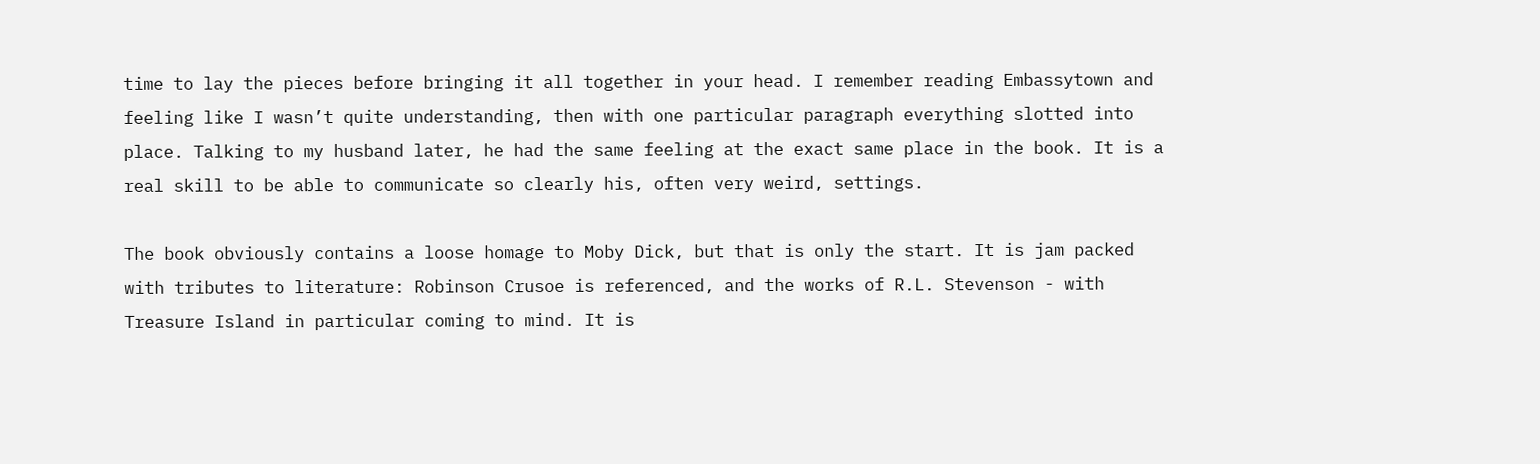time to lay the pieces before bringing it all together in your head. I remember reading Embassytown and feeling like I wasn’t quite understanding, then with one particular paragraph everything slotted into place. Talking to my husband later, he had the same feeling at the exact same place in the book. It is a real skill to be able to communicate so clearly his, often very weird, settings.

The book obviously contains a loose homage to Moby Dick, but that is only the start. It is jam packed with tributes to literature: Robinson Crusoe is referenced, and the works of R.L. Stevenson - with Treasure Island in particular coming to mind. It is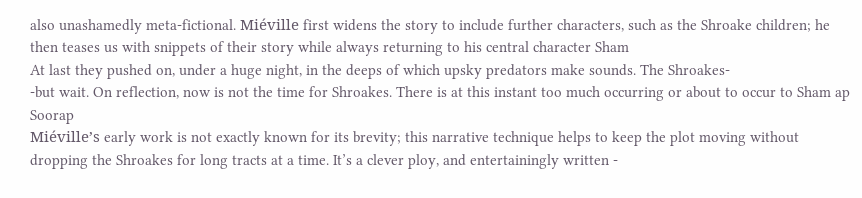also unashamedly meta-fictional. Miéville first widens the story to include further characters, such as the Shroake children; he then teases us with snippets of their story while always returning to his central character Sham
At last they pushed on, under a huge night, in the deeps of which upsky predators make sounds. The Shroakes-
-but wait. On reflection, now is not the time for Shroakes. There is at this instant too much occurring or about to occur to Sham ap Soorap
Miéville’s early work is not exactly known for its brevity; this narrative technique helps to keep the plot moving without dropping the Shroakes for long tracts at a time. It’s a clever ploy, and entertainingly written -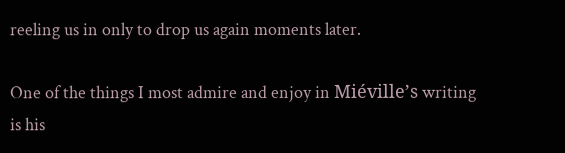reeling us in only to drop us again moments later.

One of the things I most admire and enjoy in Miéville’s writing is his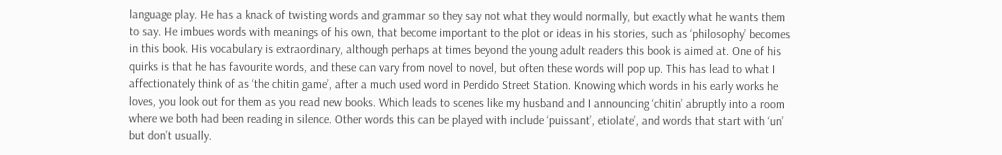language play. He has a knack of twisting words and grammar so they say not what they would normally, but exactly what he wants them to say. He imbues words with meanings of his own, that become important to the plot or ideas in his stories, such as ‘philosophy’ becomes in this book. His vocabulary is extraordinary, although perhaps at times beyond the young adult readers this book is aimed at. One of his quirks is that he has favourite words, and these can vary from novel to novel, but often these words will pop up. This has lead to what I affectionately think of as ‘the chitin game’, after a much used word in Perdido Street Station. Knowing which words in his early works he loves, you look out for them as you read new books. Which leads to scenes like my husband and I announcing ‘chitin’ abruptly into a room where we both had been reading in silence. Other words this can be played with include ‘puissant’, etiolate’, and words that start with ‘un’ but don’t usually.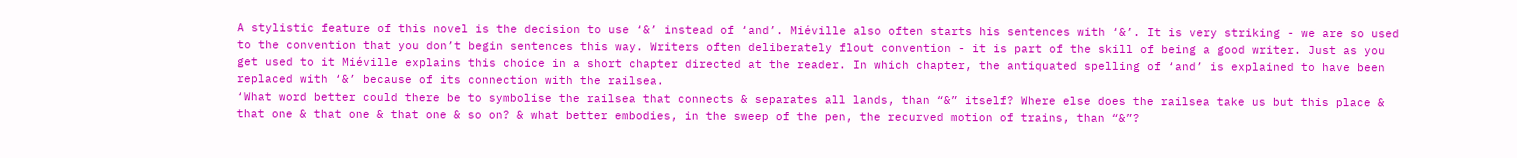A stylistic feature of this novel is the decision to use ‘&’ instead of ‘and’. Miéville also often starts his sentences with ‘&’. It is very striking - we are so used to the convention that you don’t begin sentences this way. Writers often deliberately flout convention - it is part of the skill of being a good writer. Just as you get used to it Miéville explains this choice in a short chapter directed at the reader. In which chapter, the antiquated spelling of ‘and’ is explained to have been replaced with ‘&’ because of its connection with the railsea.
‘What word better could there be to symbolise the railsea that connects & separates all lands, than “&” itself? Where else does the railsea take us but this place & that one & that one & that one & so on? & what better embodies, in the sweep of the pen, the recurved motion of trains, than “&”?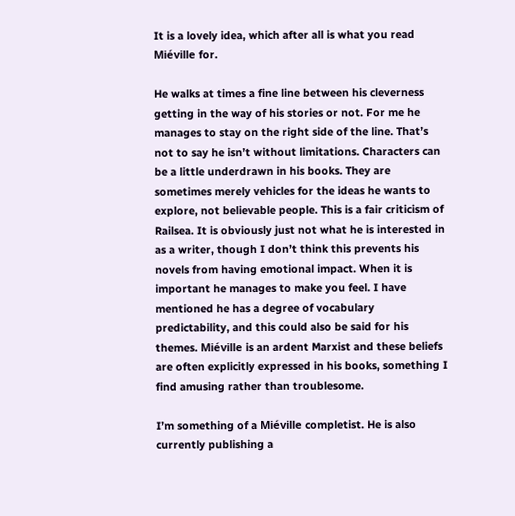It is a lovely idea, which after all is what you read Miéville for.

He walks at times a fine line between his cleverness getting in the way of his stories or not. For me he manages to stay on the right side of the line. That’s not to say he isn’t without limitations. Characters can be a little underdrawn in his books. They are sometimes merely vehicles for the ideas he wants to explore, not believable people. This is a fair criticism of Railsea. It is obviously just not what he is interested in as a writer, though I don’t think this prevents his novels from having emotional impact. When it is important he manages to make you feel. I have mentioned he has a degree of vocabulary predictability, and this could also be said for his themes. Miéville is an ardent Marxist and these beliefs are often explicitly expressed in his books, something I find amusing rather than troublesome.

I’m something of a Miéville completist. He is also currently publishing a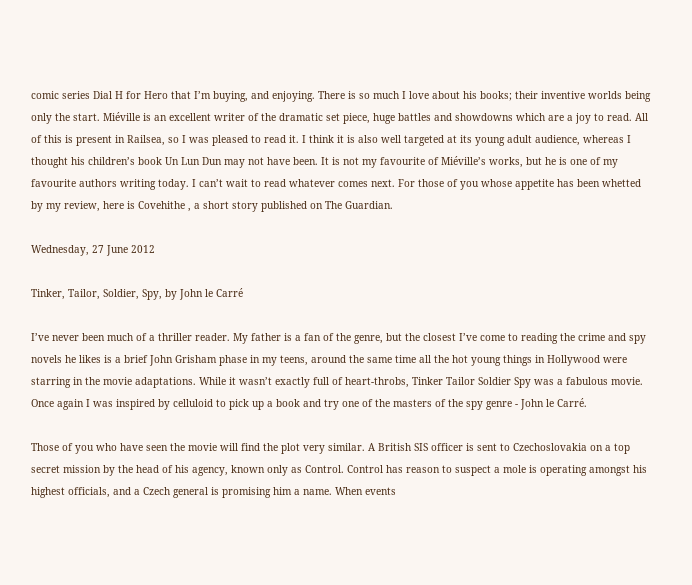comic series Dial H for Hero that I’m buying, and enjoying. There is so much I love about his books; their inventive worlds being only the start. Miéville is an excellent writer of the dramatic set piece, huge battles and showdowns which are a joy to read. All of this is present in Railsea, so I was pleased to read it. I think it is also well targeted at its young adult audience, whereas I thought his children’s book Un Lun Dun may not have been. It is not my favourite of Miéville’s works, but he is one of my favourite authors writing today. I can’t wait to read whatever comes next. For those of you whose appetite has been whetted by my review, here is Covehithe , a short story published on The Guardian.

Wednesday, 27 June 2012

Tinker, Tailor, Soldier, Spy, by John le Carré

I’ve never been much of a thriller reader. My father is a fan of the genre, but the closest I’ve come to reading the crime and spy novels he likes is a brief John Grisham phase in my teens, around the same time all the hot young things in Hollywood were starring in the movie adaptations. While it wasn’t exactly full of heart-throbs, Tinker Tailor Soldier Spy was a fabulous movie. Once again I was inspired by celluloid to pick up a book and try one of the masters of the spy genre - John le Carré.

Those of you who have seen the movie will find the plot very similar. A British SIS officer is sent to Czechoslovakia on a top secret mission by the head of his agency, known only as Control. Control has reason to suspect a mole is operating amongst his highest officials, and a Czech general is promising him a name. When events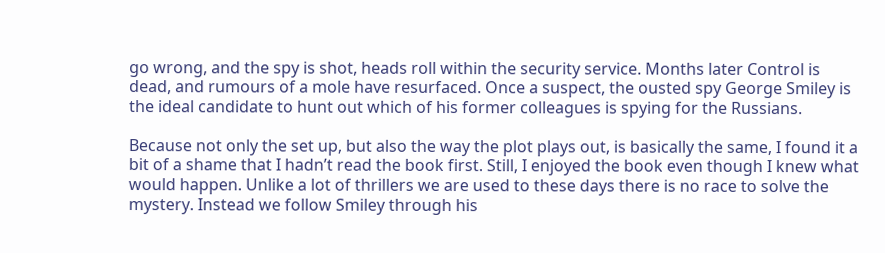go wrong, and the spy is shot, heads roll within the security service. Months later Control is dead, and rumours of a mole have resurfaced. Once a suspect, the ousted spy George Smiley is the ideal candidate to hunt out which of his former colleagues is spying for the Russians.

Because not only the set up, but also the way the plot plays out, is basically the same, I found it a bit of a shame that I hadn’t read the book first. Still, I enjoyed the book even though I knew what would happen. Unlike a lot of thrillers we are used to these days there is no race to solve the mystery. Instead we follow Smiley through his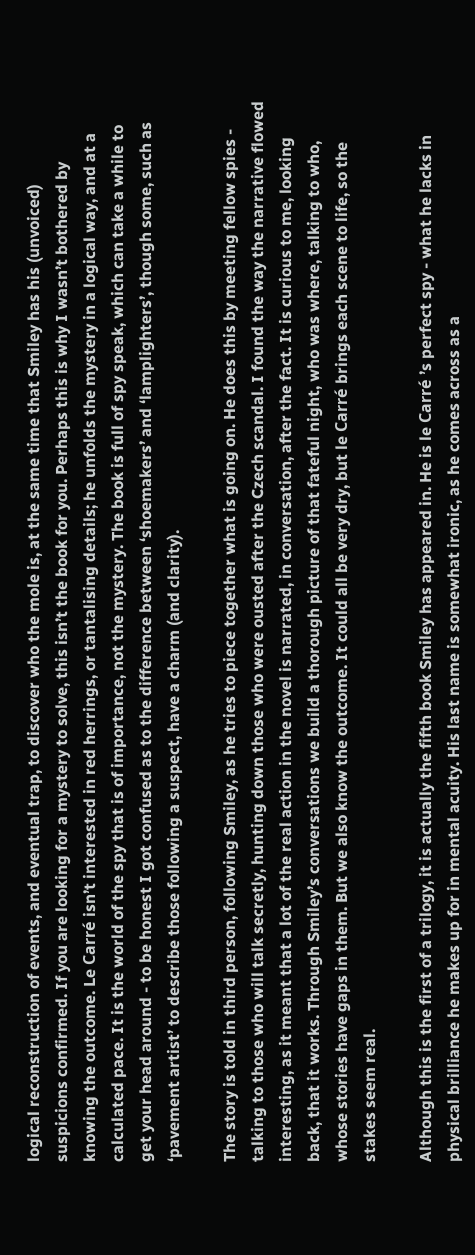logical reconstruction of events, and eventual trap, to discover who the mole is, at the same time that Smiley has his (unvoiced) suspicions confirmed. If you are looking for a mystery to solve, this isn’t the book for you. Perhaps this is why I wasn’t bothered by knowing the outcome. Le Carré isn’t interested in red herrings, or tantalising details; he unfolds the mystery in a logical way, and at a calculated pace. It is the world of the spy that is of importance, not the mystery. The book is full of spy speak, which can take a while to get your head around - to be honest I got confused as to the difference between ‘shoemakers’ and ‘lamplighters’, though some, such as ‘pavement artist’ to describe those following a suspect, have a charm (and clarity).

The story is told in third person, following Smiley, as he tries to piece together what is going on. He does this by meeting fellow spies - talking to those who will talk secretly, hunting down those who were ousted after the Czech scandal. I found the way the narrative flowed interesting, as it meant that a lot of the real action in the novel is narrated, in conversation, after the fact. It is curious to me, looking back, that it works. Through Smiley’s conversations we build a thorough picture of that fateful night, who was where, talking to who, whose stories have gaps in them. But we also know the outcome. It could all be very dry, but le Carré brings each scene to life, so the stakes seem real.

Although this is the first of a trilogy, it is actually the fifth book Smiley has appeared in. He is le Carré ’s perfect spy - what he lacks in physical brilliance he makes up for in mental acuity. His last name is somewhat ironic, as he comes across as a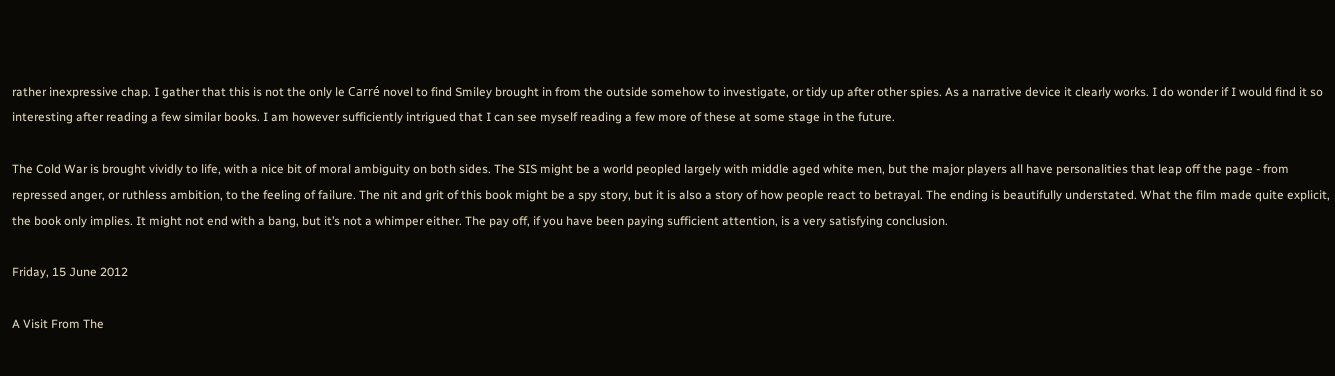rather inexpressive chap. I gather that this is not the only le Carré novel to find Smiley brought in from the outside somehow to investigate, or tidy up after other spies. As a narrative device it clearly works. I do wonder if I would find it so interesting after reading a few similar books. I am however sufficiently intrigued that I can see myself reading a few more of these at some stage in the future.

The Cold War is brought vividly to life, with a nice bit of moral ambiguity on both sides. The SIS might be a world peopled largely with middle aged white men, but the major players all have personalities that leap off the page - from repressed anger, or ruthless ambition, to the feeling of failure. The nit and grit of this book might be a spy story, but it is also a story of how people react to betrayal. The ending is beautifully understated. What the film made quite explicit, the book only implies. It might not end with a bang, but it’s not a whimper either. The pay off, if you have been paying sufficient attention, is a very satisfying conclusion.

Friday, 15 June 2012

A Visit From The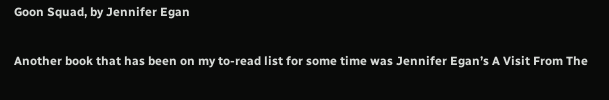Goon Squad, by Jennifer Egan

Another book that has been on my to-read list for some time was Jennifer Egan’s A Visit From The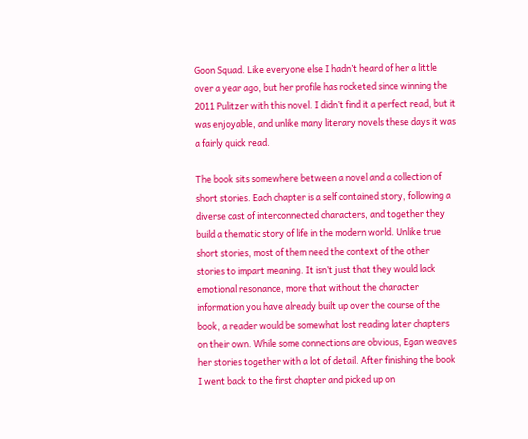Goon Squad. Like everyone else I hadn’t heard of her a little over a year ago, but her profile has rocketed since winning the 2011 Pulitzer with this novel. I didn’t find it a perfect read, but it was enjoyable, and unlike many literary novels these days it was a fairly quick read.

The book sits somewhere between a novel and a collection of short stories. Each chapter is a self contained story, following a diverse cast of interconnected characters, and together they build a thematic story of life in the modern world. Unlike true short stories, most of them need the context of the other stories to impart meaning. It isn’t just that they would lack emotional resonance, more that without the character information you have already built up over the course of the book, a reader would be somewhat lost reading later chapters on their own. While some connections are obvious, Egan weaves her stories together with a lot of detail. After finishing the book I went back to the first chapter and picked up on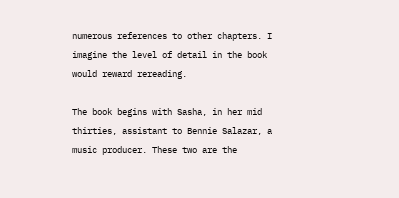numerous references to other chapters. I imagine the level of detail in the book would reward rereading.

The book begins with Sasha, in her mid thirties, assistant to Bennie Salazar, a music producer. These two are the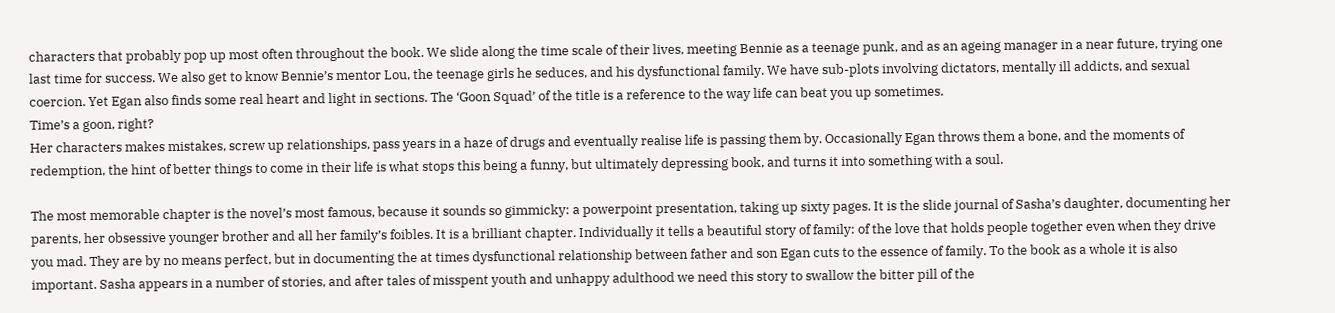characters that probably pop up most often throughout the book. We slide along the time scale of their lives, meeting Bennie as a teenage punk, and as an ageing manager in a near future, trying one last time for success. We also get to know Bennie’s mentor Lou, the teenage girls he seduces, and his dysfunctional family. We have sub-plots involving dictators, mentally ill addicts, and sexual coercion. Yet Egan also finds some real heart and light in sections. The ‘Goon Squad’ of the title is a reference to the way life can beat you up sometimes.
Time’s a goon, right?
Her characters makes mistakes, screw up relationships, pass years in a haze of drugs and eventually realise life is passing them by. Occasionally Egan throws them a bone, and the moments of redemption, the hint of better things to come in their life is what stops this being a funny, but ultimately depressing book, and turns it into something with a soul.

The most memorable chapter is the novel’s most famous, because it sounds so gimmicky: a powerpoint presentation, taking up sixty pages. It is the slide journal of Sasha’s daughter, documenting her parents, her obsessive younger brother and all her family’s foibles. It is a brilliant chapter. Individually it tells a beautiful story of family: of the love that holds people together even when they drive you mad. They are by no means perfect, but in documenting the at times dysfunctional relationship between father and son Egan cuts to the essence of family. To the book as a whole it is also important. Sasha appears in a number of stories, and after tales of misspent youth and unhappy adulthood we need this story to swallow the bitter pill of the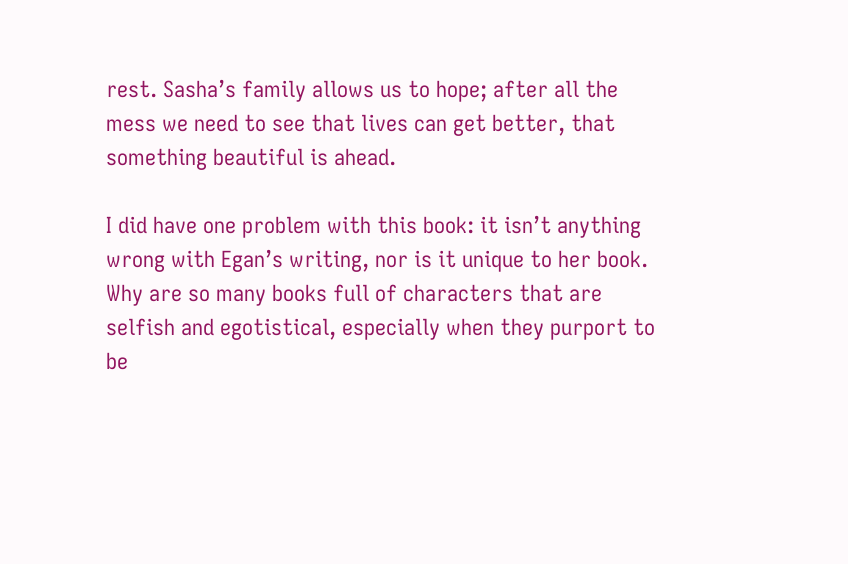rest. Sasha’s family allows us to hope; after all the mess we need to see that lives can get better, that something beautiful is ahead.

I did have one problem with this book: it isn’t anything wrong with Egan’s writing, nor is it unique to her book. Why are so many books full of characters that are selfish and egotistical, especially when they purport to be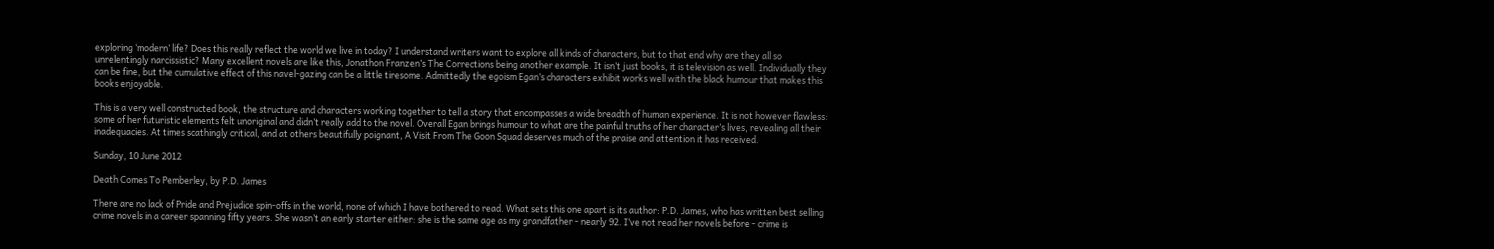exploring ‘modern’ life? Does this really reflect the world we live in today? I understand writers want to explore all kinds of characters, but to that end why are they all so unrelentingly narcissistic? Many excellent novels are like this, Jonathon Franzen’s The Corrections being another example. It isn’t just books, it is television as well. Individually they can be fine, but the cumulative effect of this navel-gazing can be a little tiresome. Admittedly the egoism Egan’s characters exhibit works well with the black humour that makes this books enjoyable.

This is a very well constructed book, the structure and characters working together to tell a story that encompasses a wide breadth of human experience. It is not however flawless: some of her futuristic elements felt unoriginal and didn’t really add to the novel. Overall Egan brings humour to what are the painful truths of her character’s lives, revealing all their inadequacies. At times scathingly critical, and at others beautifully poignant, A Visit From The Goon Squad deserves much of the praise and attention it has received.

Sunday, 10 June 2012

Death Comes To Pemberley, by P.D. James

There are no lack of Pride and Prejudice spin-offs in the world, none of which I have bothered to read. What sets this one apart is its author: P.D. James, who has written best selling crime novels in a career spanning fifty years. She wasn’t an early starter either: she is the same age as my grandfather - nearly 92. I’ve not read her novels before - crime is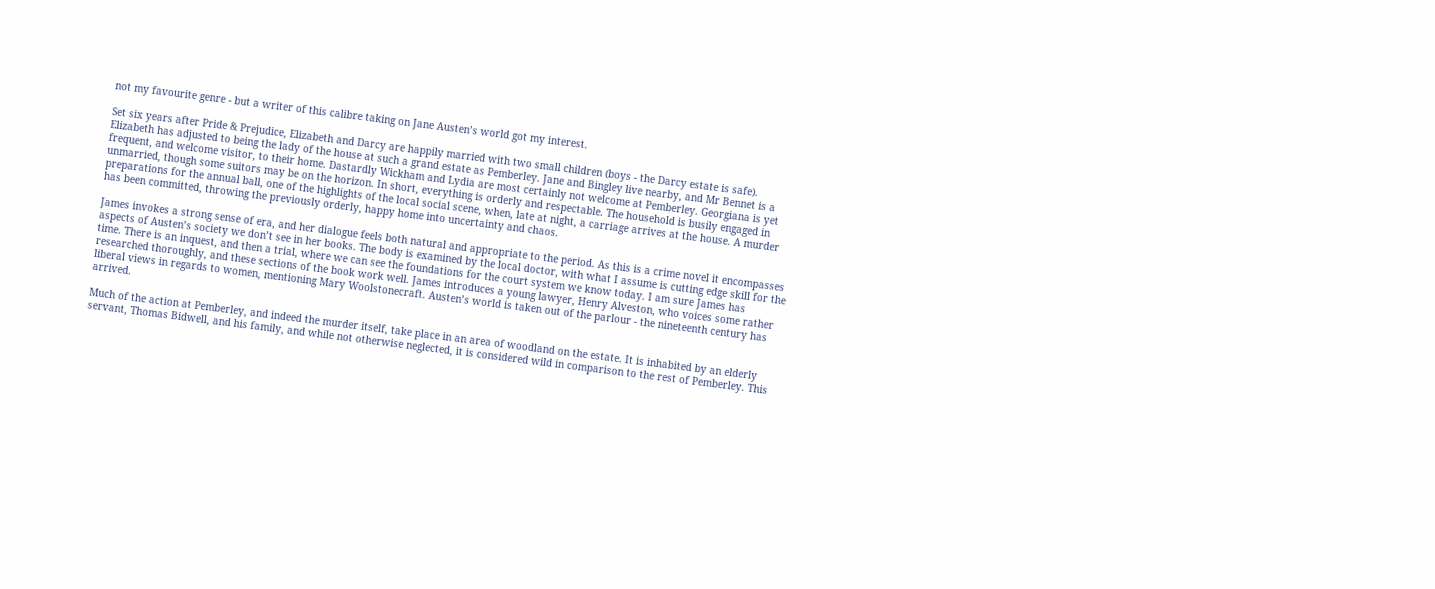not my favourite genre - but a writer of this calibre taking on Jane Austen’s world got my interest.

Set six years after Pride & Prejudice, Elizabeth and Darcy are happily married with two small children (boys - the Darcy estate is safe). Elizabeth has adjusted to being the lady of the house at such a grand estate as Pemberley. Jane and Bingley live nearby, and Mr Bennet is a frequent, and welcome visitor, to their home. Dastardly Wickham and Lydia are most certainly not welcome at Pemberley. Georgiana is yet unmarried, though some suitors may be on the horizon. In short, everything is orderly and respectable. The household is busily engaged in preparations for the annual ball, one of the highlights of the local social scene, when, late at night, a carriage arrives at the house. A murder has been committed, throwing the previously orderly, happy home into uncertainty and chaos.

James invokes a strong sense of era, and her dialogue feels both natural and appropriate to the period. As this is a crime novel it encompasses aspects of Austen’s society we don’t see in her books. The body is examined by the local doctor, with what I assume is cutting edge skill for the time. There is an inquest, and then a trial, where we can see the foundations for the court system we know today. I am sure James has researched thoroughly, and these sections of the book work well. James introduces a young lawyer, Henry Alveston, who voices some rather liberal views in regards to women, mentioning Mary Woolstonecraft. Austen’s world is taken out of the parlour - the nineteenth century has arrived.

Much of the action at Pemberley, and indeed the murder itself, take place in an area of woodland on the estate. It is inhabited by an elderly servant, Thomas Bidwell, and his family, and while not otherwise neglected, it is considered wild in comparison to the rest of Pemberley. This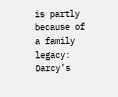is partly because of a family legacy: Darcy’s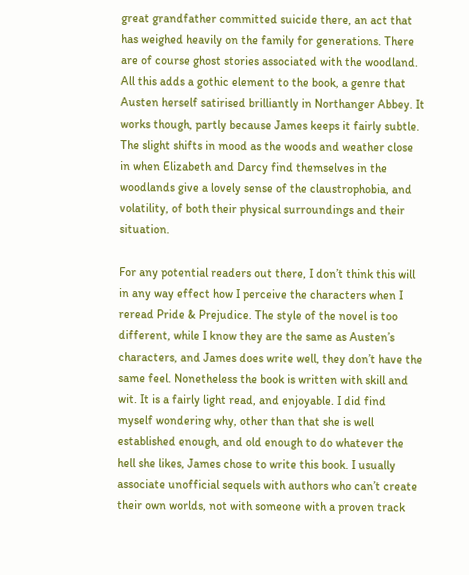great grandfather committed suicide there, an act that has weighed heavily on the family for generations. There are of course ghost stories associated with the woodland. All this adds a gothic element to the book, a genre that Austen herself satirised brilliantly in Northanger Abbey. It works though, partly because James keeps it fairly subtle. The slight shifts in mood as the woods and weather close in when Elizabeth and Darcy find themselves in the woodlands give a lovely sense of the claustrophobia, and volatility, of both their physical surroundings and their situation.

For any potential readers out there, I don’t think this will in any way effect how I perceive the characters when I reread Pride & Prejudice. The style of the novel is too different, while I know they are the same as Austen’s characters, and James does write well, they don’t have the same feel. Nonetheless the book is written with skill and wit. It is a fairly light read, and enjoyable. I did find myself wondering why, other than that she is well established enough, and old enough to do whatever the hell she likes, James chose to write this book. I usually associate unofficial sequels with authors who can’t create their own worlds, not with someone with a proven track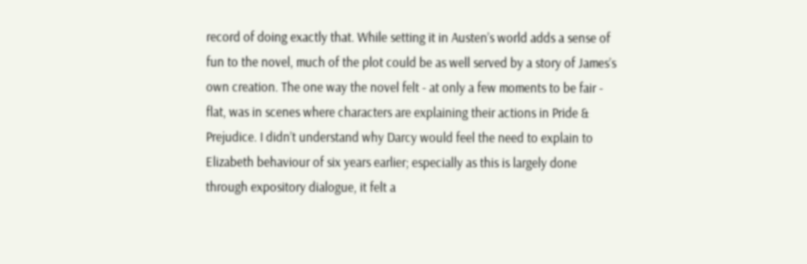record of doing exactly that. While setting it in Austen’s world adds a sense of fun to the novel, much of the plot could be as well served by a story of James’s own creation. The one way the novel felt - at only a few moments to be fair - flat, was in scenes where characters are explaining their actions in Pride & Prejudice. I didn’t understand why Darcy would feel the need to explain to Elizabeth behaviour of six years earlier; especially as this is largely done through expository dialogue, it felt a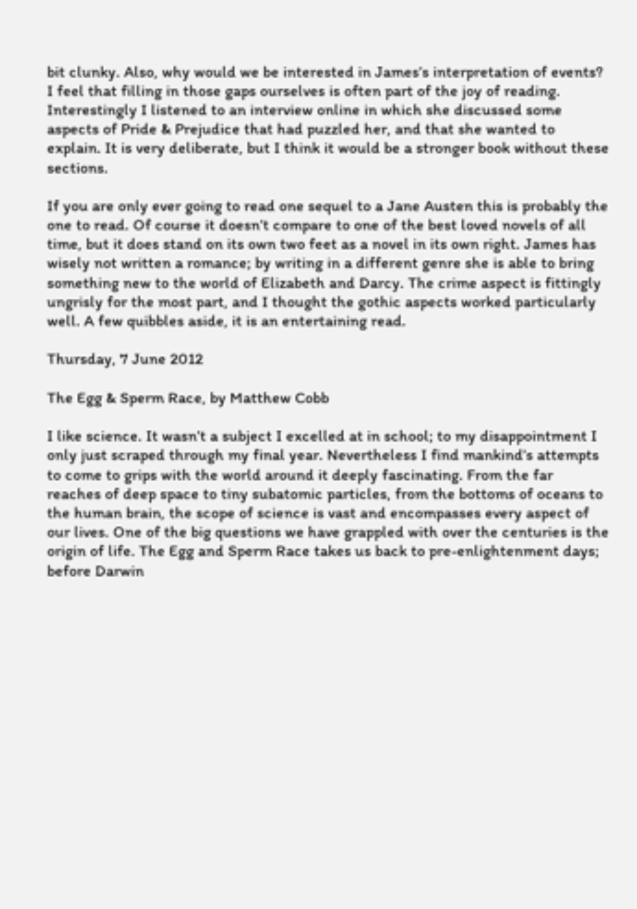bit clunky. Also, why would we be interested in James’s interpretation of events? I feel that filling in those gaps ourselves is often part of the joy of reading. Interestingly I listened to an interview online in which she discussed some aspects of Pride & Prejudice that had puzzled her, and that she wanted to explain. It is very deliberate, but I think it would be a stronger book without these sections.

If you are only ever going to read one sequel to a Jane Austen this is probably the one to read. Of course it doesn’t compare to one of the best loved novels of all time, but it does stand on its own two feet as a novel in its own right. James has wisely not written a romance; by writing in a different genre she is able to bring something new to the world of Elizabeth and Darcy. The crime aspect is fittingly ungrisly for the most part, and I thought the gothic aspects worked particularly well. A few quibbles aside, it is an entertaining read.

Thursday, 7 June 2012

The Egg & Sperm Race, by Matthew Cobb

I like science. It wasn’t a subject I excelled at in school; to my disappointment I only just scraped through my final year. Nevertheless I find mankind’s attempts to come to grips with the world around it deeply fascinating. From the far reaches of deep space to tiny subatomic particles, from the bottoms of oceans to the human brain, the scope of science is vast and encompasses every aspect of our lives. One of the big questions we have grappled with over the centuries is the origin of life. The Egg and Sperm Race takes us back to pre-enlightenment days; before Darwin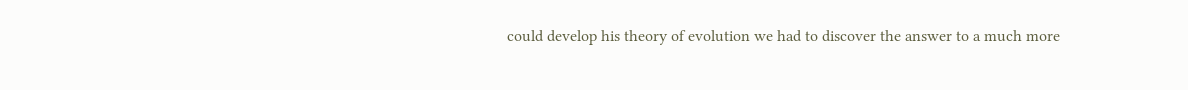could develop his theory of evolution we had to discover the answer to a much more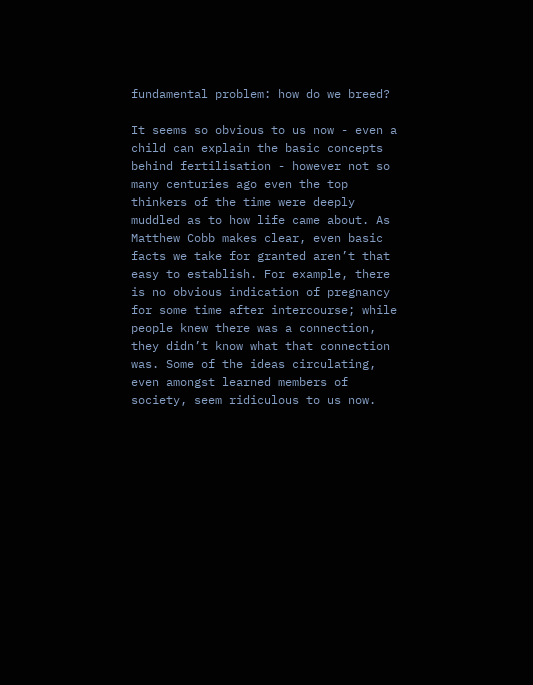fundamental problem: how do we breed?

It seems so obvious to us now - even a child can explain the basic concepts behind fertilisation - however not so many centuries ago even the top thinkers of the time were deeply muddled as to how life came about. As Matthew Cobb makes clear, even basic facts we take for granted aren’t that easy to establish. For example, there is no obvious indication of pregnancy for some time after intercourse; while people knew there was a connection, they didn’t know what that connection was. Some of the ideas circulating, even amongst learned members of society, seem ridiculous to us now.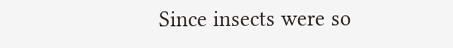Since insects were so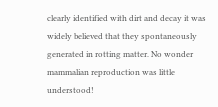clearly identified with dirt and decay it was widely believed that they spontaneously generated in rotting matter. No wonder mammalian reproduction was little understood!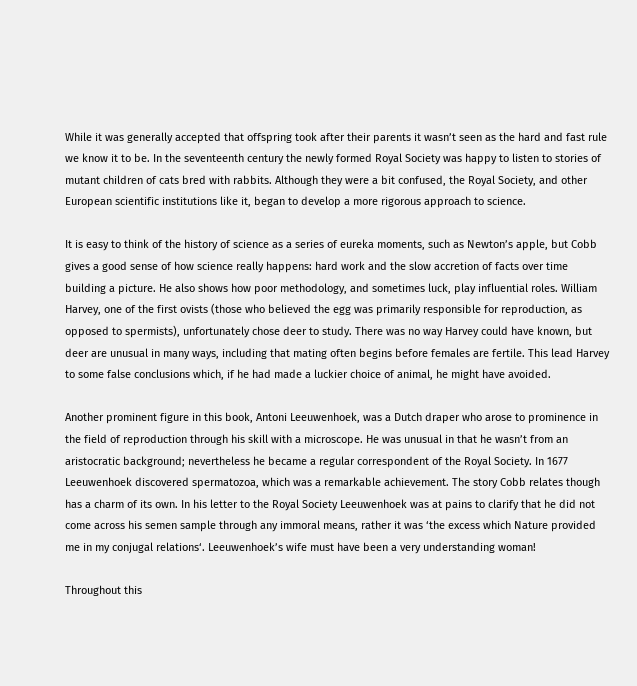While it was generally accepted that offspring took after their parents it wasn’t seen as the hard and fast rule we know it to be. In the seventeenth century the newly formed Royal Society was happy to listen to stories of mutant children of cats bred with rabbits. Although they were a bit confused, the Royal Society, and other European scientific institutions like it, began to develop a more rigorous approach to science.

It is easy to think of the history of science as a series of eureka moments, such as Newton’s apple, but Cobb gives a good sense of how science really happens: hard work and the slow accretion of facts over time building a picture. He also shows how poor methodology, and sometimes luck, play influential roles. William Harvey, one of the first ovists (those who believed the egg was primarily responsible for reproduction, as opposed to spermists), unfortunately chose deer to study. There was no way Harvey could have known, but deer are unusual in many ways, including that mating often begins before females are fertile. This lead Harvey to some false conclusions which, if he had made a luckier choice of animal, he might have avoided.

Another prominent figure in this book, Antoni Leeuwenhoek, was a Dutch draper who arose to prominence in the field of reproduction through his skill with a microscope. He was unusual in that he wasn’t from an aristocratic background; nevertheless he became a regular correspondent of the Royal Society. In 1677 Leeuwenhoek discovered spermatozoa, which was a remarkable achievement. The story Cobb relates though has a charm of its own. In his letter to the Royal Society Leeuwenhoek was at pains to clarify that he did not come across his semen sample through any immoral means, rather it was ‘the excess which Nature provided me in my conjugal relations‘. Leeuwenhoek’s wife must have been a very understanding woman!

Throughout this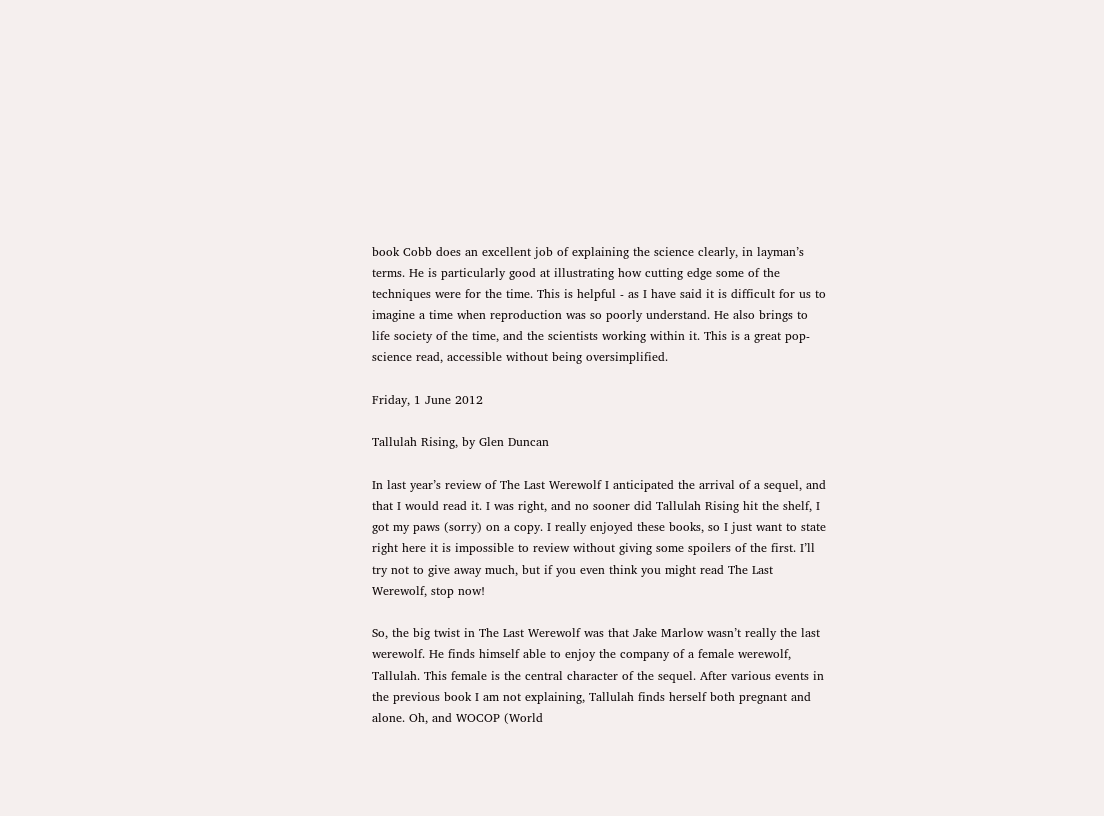book Cobb does an excellent job of explaining the science clearly, in layman’s terms. He is particularly good at illustrating how cutting edge some of the techniques were for the time. This is helpful - as I have said it is difficult for us to imagine a time when reproduction was so poorly understand. He also brings to life society of the time, and the scientists working within it. This is a great pop-science read, accessible without being oversimplified.

Friday, 1 June 2012

Tallulah Rising, by Glen Duncan

In last year’s review of The Last Werewolf I anticipated the arrival of a sequel, and that I would read it. I was right, and no sooner did Tallulah Rising hit the shelf, I got my paws (sorry) on a copy. I really enjoyed these books, so I just want to state right here it is impossible to review without giving some spoilers of the first. I’ll try not to give away much, but if you even think you might read The Last Werewolf, stop now!

So, the big twist in The Last Werewolf was that Jake Marlow wasn’t really the last werewolf. He finds himself able to enjoy the company of a female werewolf, Tallulah. This female is the central character of the sequel. After various events in the previous book I am not explaining, Tallulah finds herself both pregnant and alone. Oh, and WOCOP (World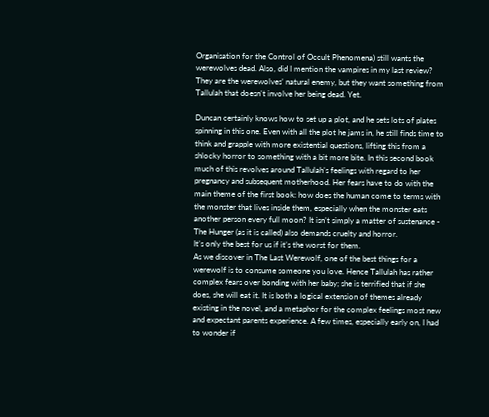Organisation for the Control of Occult Phenomena) still wants the werewolves dead. Also, did I mention the vampires in my last review? They are the werewolves’ natural enemy, but they want something from Tallulah that doesn’t involve her being dead. Yet.

Duncan certainly knows how to set up a plot, and he sets lots of plates spinning in this one. Even with all the plot he jams in, he still finds time to think and grapple with more existential questions, lifting this from a shlocky horror to something with a bit more bite. In this second book much of this revolves around Tallulah’s feelings with regard to her pregnancy and subsequent motherhood. Her fears have to do with the main theme of the first book: how does the human come to terms with the monster that lives inside them, especially when the monster eats another person every full moon? It isn’t simply a matter of sustenance - The Hunger (as it is called) also demands cruelty and horror.
It’s only the best for us if it’s the worst for them.
As we discover in The Last Werewolf, one of the best things for a werewolf is to consume someone you love. Hence Tallulah has rather complex fears over bonding with her baby; she is terrified that if she does, she will eat it. It is both a logical extension of themes already existing in the novel, and a metaphor for the complex feelings most new and expectant parents experience. A few times, especially early on, I had to wonder if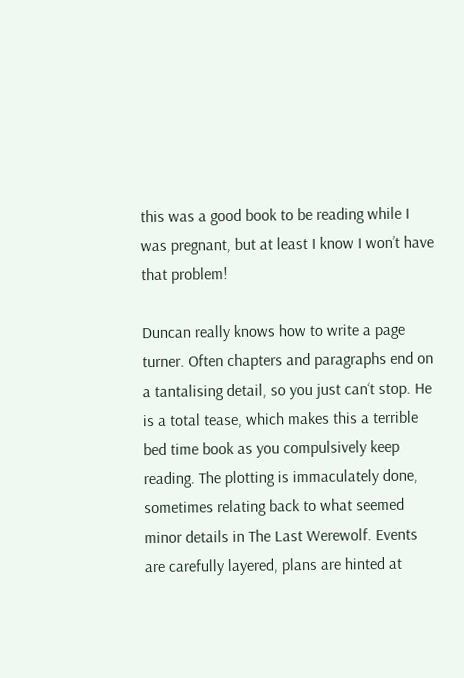this was a good book to be reading while I was pregnant, but at least I know I won’t have that problem!

Duncan really knows how to write a page turner. Often chapters and paragraphs end on a tantalising detail, so you just can‘t stop. He is a total tease, which makes this a terrible bed time book as you compulsively keep reading. The plotting is immaculately done, sometimes relating back to what seemed minor details in The Last Werewolf. Events are carefully layered, plans are hinted at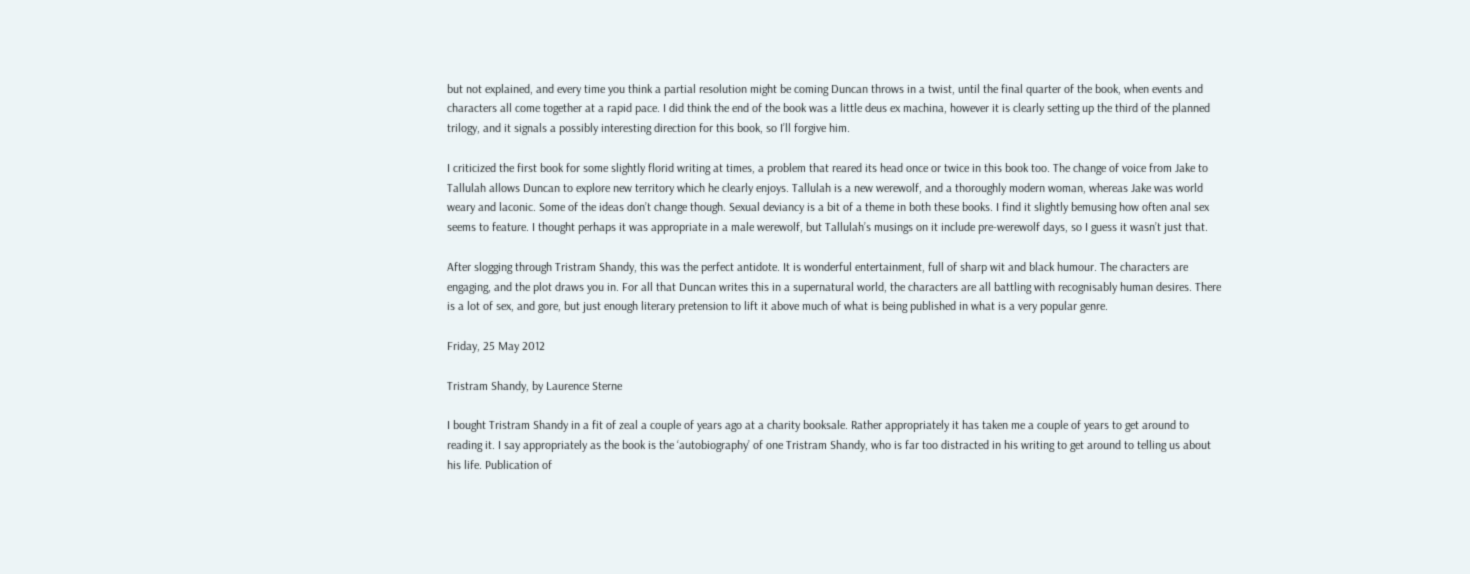but not explained, and every time you think a partial resolution might be coming Duncan throws in a twist, until the final quarter of the book, when events and characters all come together at a rapid pace. I did think the end of the book was a little deus ex machina, however it is clearly setting up the third of the planned trilogy, and it signals a possibly interesting direction for this book, so I’ll forgive him.

I criticized the first book for some slightly florid writing at times, a problem that reared its head once or twice in this book too. The change of voice from Jake to Tallulah allows Duncan to explore new territory which he clearly enjoys. Tallulah is a new werewolf, and a thoroughly modern woman, whereas Jake was world weary and laconic. Some of the ideas don’t change though. Sexual deviancy is a bit of a theme in both these books. I find it slightly bemusing how often anal sex seems to feature. I thought perhaps it was appropriate in a male werewolf, but Tallulah’s musings on it include pre-werewolf days, so I guess it wasn’t just that.

After slogging through Tristram Shandy, this was the perfect antidote. It is wonderful entertainment, full of sharp wit and black humour. The characters are engaging, and the plot draws you in. For all that Duncan writes this in a supernatural world, the characters are all battling with recognisably human desires. There is a lot of sex, and gore, but just enough literary pretension to lift it above much of what is being published in what is a very popular genre.

Friday, 25 May 2012

Tristram Shandy, by Laurence Sterne

I bought Tristram Shandy in a fit of zeal a couple of years ago at a charity booksale. Rather appropriately it has taken me a couple of years to get around to reading it. I say appropriately as the book is the ‘autobiography’ of one Tristram Shandy, who is far too distracted in his writing to get around to telling us about his life. Publication of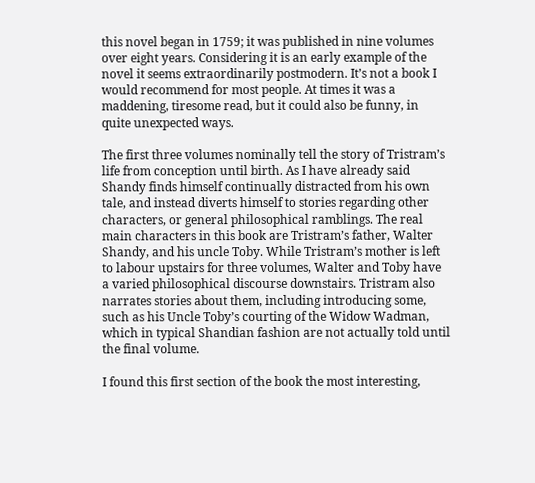this novel began in 1759; it was published in nine volumes over eight years. Considering it is an early example of the novel it seems extraordinarily postmodern. It’s not a book I would recommend for most people. At times it was a maddening, tiresome read, but it could also be funny, in quite unexpected ways.

The first three volumes nominally tell the story of Tristram’s life from conception until birth. As I have already said Shandy finds himself continually distracted from his own tale, and instead diverts himself to stories regarding other characters, or general philosophical ramblings. The real main characters in this book are Tristram’s father, Walter Shandy, and his uncle Toby. While Tristram’s mother is left to labour upstairs for three volumes, Walter and Toby have a varied philosophical discourse downstairs. Tristram also narrates stories about them, including introducing some, such as his Uncle Toby’s courting of the Widow Wadman, which in typical Shandian fashion are not actually told until the final volume.

I found this first section of the book the most interesting,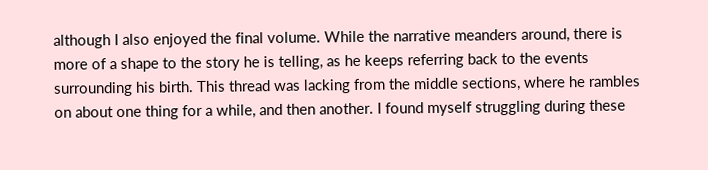although I also enjoyed the final volume. While the narrative meanders around, there is more of a shape to the story he is telling, as he keeps referring back to the events surrounding his birth. This thread was lacking from the middle sections, where he rambles on about one thing for a while, and then another. I found myself struggling during these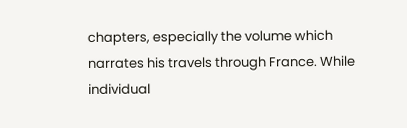chapters, especially the volume which narrates his travels through France. While individual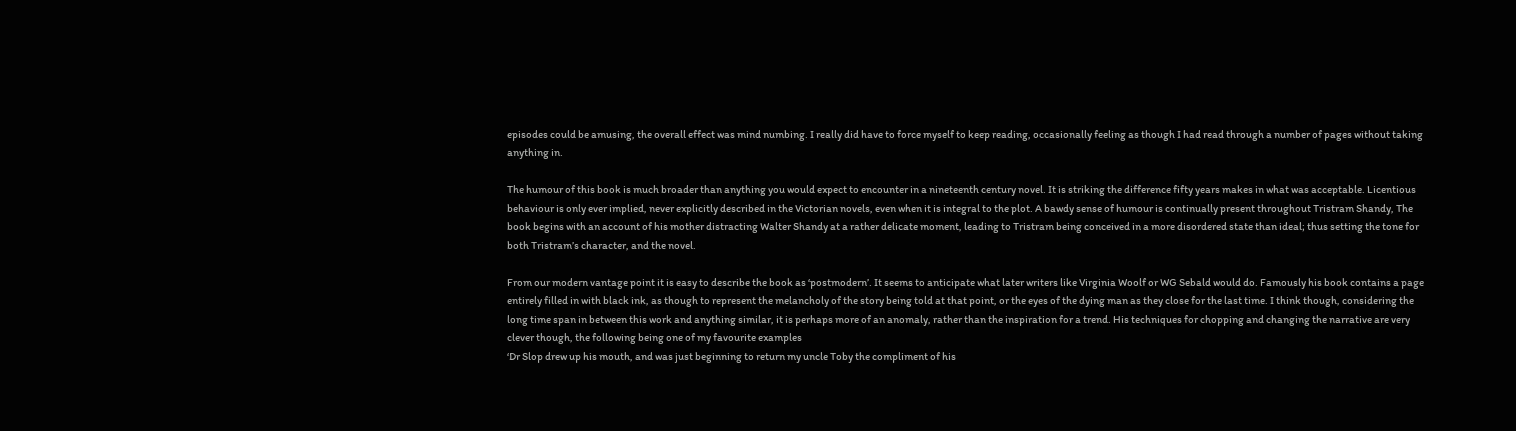episodes could be amusing, the overall effect was mind numbing. I really did have to force myself to keep reading, occasionally feeling as though I had read through a number of pages without taking anything in.

The humour of this book is much broader than anything you would expect to encounter in a nineteenth century novel. It is striking the difference fifty years makes in what was acceptable. Licentious behaviour is only ever implied, never explicitly described in the Victorian novels, even when it is integral to the plot. A bawdy sense of humour is continually present throughout Tristram Shandy, The book begins with an account of his mother distracting Walter Shandy at a rather delicate moment, leading to Tristram being conceived in a more disordered state than ideal; thus setting the tone for both Tristram’s character, and the novel.

From our modern vantage point it is easy to describe the book as ‘postmodern’. It seems to anticipate what later writers like Virginia Woolf or WG Sebald would do. Famously his book contains a page entirely filled in with black ink, as though to represent the melancholy of the story being told at that point, or the eyes of the dying man as they close for the last time. I think though, considering the long time span in between this work and anything similar, it is perhaps more of an anomaly, rather than the inspiration for a trend. His techniques for chopping and changing the narrative are very clever though, the following being one of my favourite examples
‘Dr Slop drew up his mouth, and was just beginning to return my uncle Toby the compliment of his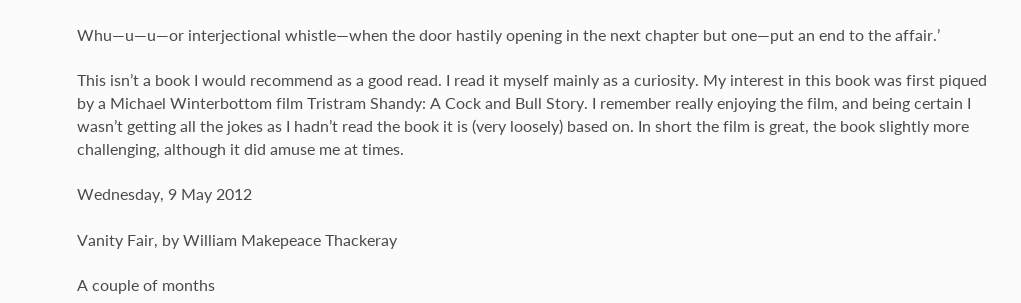Whu—u—u—or interjectional whistle—when the door hastily opening in the next chapter but one—put an end to the affair.’

This isn’t a book I would recommend as a good read. I read it myself mainly as a curiosity. My interest in this book was first piqued by a Michael Winterbottom film Tristram Shandy: A Cock and Bull Story. I remember really enjoying the film, and being certain I wasn’t getting all the jokes as I hadn’t read the book it is (very loosely) based on. In short the film is great, the book slightly more challenging, although it did amuse me at times.

Wednesday, 9 May 2012

Vanity Fair, by William Makepeace Thackeray

A couple of months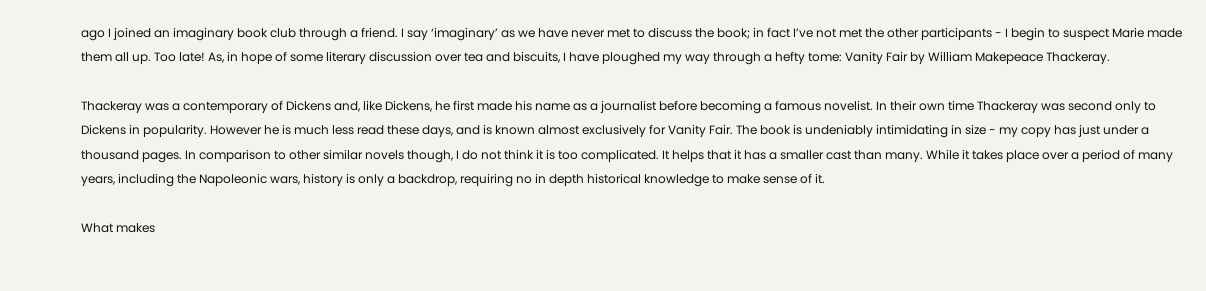ago I joined an imaginary book club through a friend. I say ‘imaginary’ as we have never met to discuss the book; in fact I’ve not met the other participants - I begin to suspect Marie made them all up. Too late! As, in hope of some literary discussion over tea and biscuits, I have ploughed my way through a hefty tome: Vanity Fair by William Makepeace Thackeray.

Thackeray was a contemporary of Dickens and, like Dickens, he first made his name as a journalist before becoming a famous novelist. In their own time Thackeray was second only to Dickens in popularity. However he is much less read these days, and is known almost exclusively for Vanity Fair. The book is undeniably intimidating in size - my copy has just under a thousand pages. In comparison to other similar novels though, I do not think it is too complicated. It helps that it has a smaller cast than many. While it takes place over a period of many years, including the Napoleonic wars, history is only a backdrop, requiring no in depth historical knowledge to make sense of it.

What makes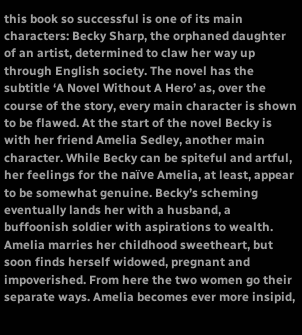this book so successful is one of its main characters: Becky Sharp, the orphaned daughter of an artist, determined to claw her way up through English society. The novel has the subtitle ‘A Novel Without A Hero’ as, over the course of the story, every main character is shown to be flawed. At the start of the novel Becky is with her friend Amelia Sedley, another main character. While Becky can be spiteful and artful, her feelings for the naïve Amelia, at least, appear to be somewhat genuine. Becky’s scheming eventually lands her with a husband, a buffoonish soldier with aspirations to wealth. Amelia marries her childhood sweetheart, but soon finds herself widowed, pregnant and impoverished. From here the two women go their separate ways. Amelia becomes ever more insipid,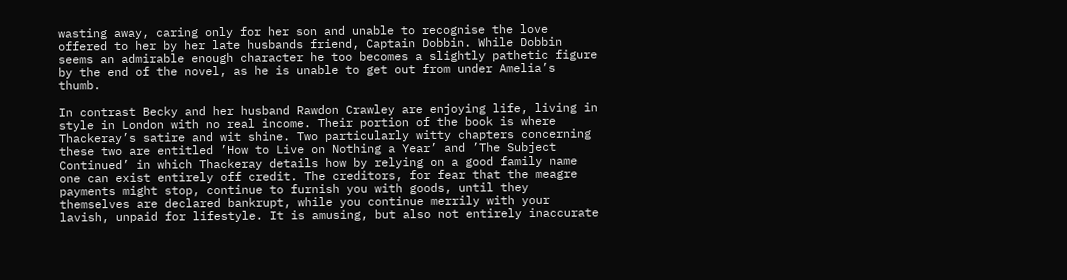wasting away, caring only for her son and unable to recognise the love offered to her by her late husbands friend, Captain Dobbin. While Dobbin seems an admirable enough character he too becomes a slightly pathetic figure by the end of the novel, as he is unable to get out from under Amelia’s thumb.

In contrast Becky and her husband Rawdon Crawley are enjoying life, living in style in London with no real income. Their portion of the book is where Thackeray’s satire and wit shine. Two particularly witty chapters concerning these two are entitled ’How to Live on Nothing a Year’ and ’The Subject Continued’ in which Thackeray details how by relying on a good family name one can exist entirely off credit. The creditors, for fear that the meagre payments might stop, continue to furnish you with goods, until they themselves are declared bankrupt, while you continue merrily with your lavish, unpaid for lifestyle. It is amusing, but also not entirely inaccurate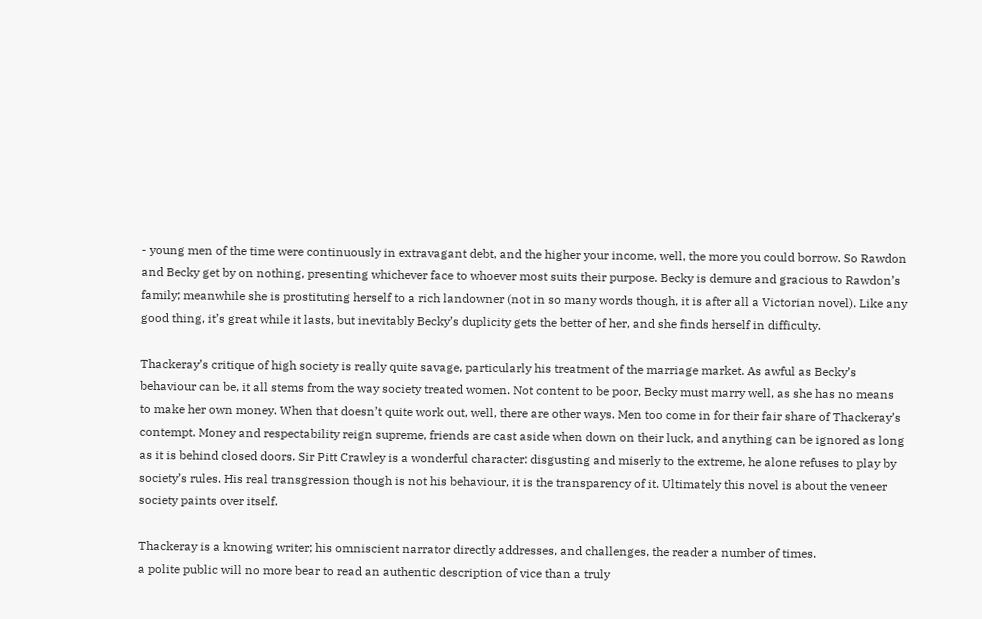- young men of the time were continuously in extravagant debt, and the higher your income, well, the more you could borrow. So Rawdon and Becky get by on nothing, presenting whichever face to whoever most suits their purpose. Becky is demure and gracious to Rawdon’s family; meanwhile she is prostituting herself to a rich landowner (not in so many words though, it is after all a Victorian novel). Like any good thing, it’s great while it lasts, but inevitably Becky’s duplicity gets the better of her, and she finds herself in difficulty.

Thackeray’s critique of high society is really quite savage, particularly his treatment of the marriage market. As awful as Becky’s behaviour can be, it all stems from the way society treated women. Not content to be poor, Becky must marry well, as she has no means to make her own money. When that doesn’t quite work out, well, there are other ways. Men too come in for their fair share of Thackeray’s contempt. Money and respectability reign supreme, friends are cast aside when down on their luck, and anything can be ignored as long as it is behind closed doors. Sir Pitt Crawley is a wonderful character: disgusting and miserly to the extreme, he alone refuses to play by society’s rules. His real transgression though is not his behaviour, it is the transparency of it. Ultimately this novel is about the veneer society paints over itself.

Thackeray is a knowing writer; his omniscient narrator directly addresses, and challenges, the reader a number of times.
a polite public will no more bear to read an authentic description of vice than a truly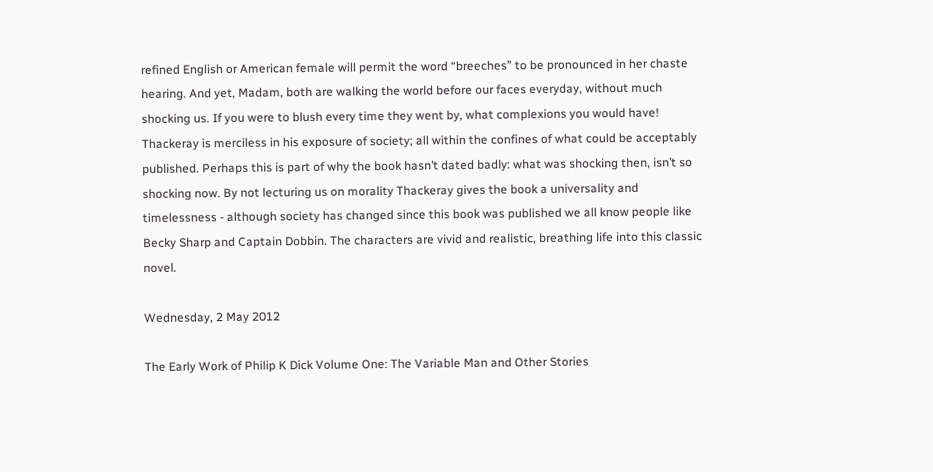refined English or American female will permit the word “breeches” to be pronounced in her chaste hearing. And yet, Madam, both are walking the world before our faces everyday, without much shocking us. If you were to blush every time they went by, what complexions you would have!
Thackeray is merciless in his exposure of society; all within the confines of what could be acceptably published. Perhaps this is part of why the book hasn’t dated badly: what was shocking then, isn’t so shocking now. By not lecturing us on morality Thackeray gives the book a universality and timelessness - although society has changed since this book was published we all know people like Becky Sharp and Captain Dobbin. The characters are vivid and realistic, breathing life into this classic novel.

Wednesday, 2 May 2012

The Early Work of Philip K Dick Volume One: The Variable Man and Other Stories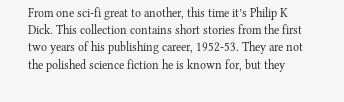From one sci-fi great to another, this time it’s Philip K Dick. This collection contains short stories from the first two years of his publishing career, 1952-53. They are not the polished science fiction he is known for, but they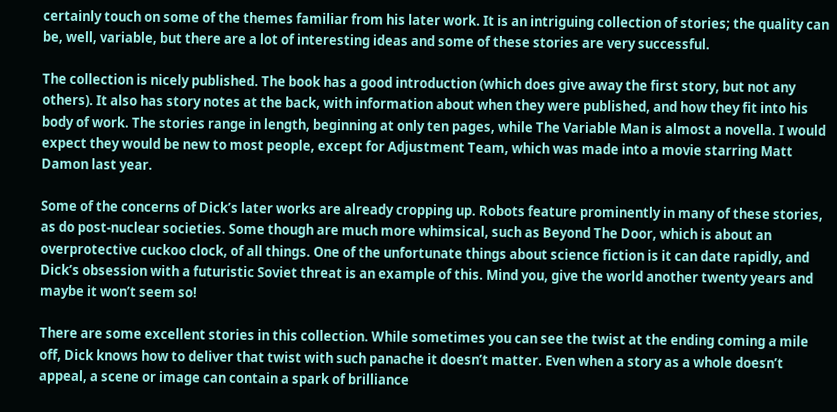certainly touch on some of the themes familiar from his later work. It is an intriguing collection of stories; the quality can be, well, variable, but there are a lot of interesting ideas and some of these stories are very successful.

The collection is nicely published. The book has a good introduction (which does give away the first story, but not any others). It also has story notes at the back, with information about when they were published, and how they fit into his body of work. The stories range in length, beginning at only ten pages, while The Variable Man is almost a novella. I would expect they would be new to most people, except for Adjustment Team, which was made into a movie starring Matt Damon last year.

Some of the concerns of Dick’s later works are already cropping up. Robots feature prominently in many of these stories, as do post-nuclear societies. Some though are much more whimsical, such as Beyond The Door, which is about an overprotective cuckoo clock, of all things. One of the unfortunate things about science fiction is it can date rapidly, and Dick’s obsession with a futuristic Soviet threat is an example of this. Mind you, give the world another twenty years and maybe it won’t seem so!

There are some excellent stories in this collection. While sometimes you can see the twist at the ending coming a mile off, Dick knows how to deliver that twist with such panache it doesn’t matter. Even when a story as a whole doesn’t appeal, a scene or image can contain a spark of brilliance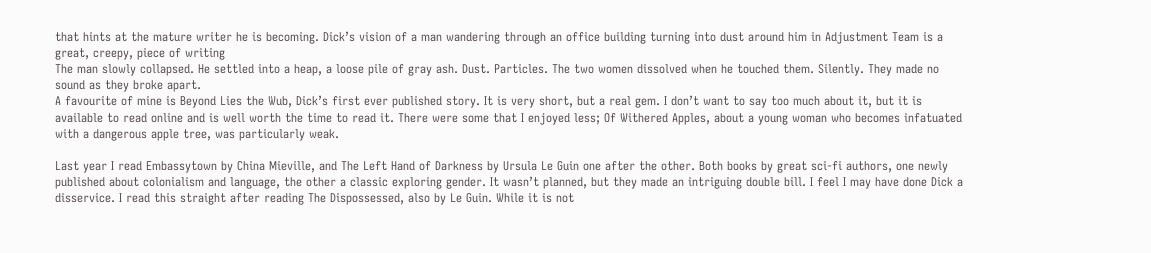that hints at the mature writer he is becoming. Dick’s vision of a man wandering through an office building turning into dust around him in Adjustment Team is a great, creepy, piece of writing
The man slowly collapsed. He settled into a heap, a loose pile of gray ash. Dust. Particles. The two women dissolved when he touched them. Silently. They made no sound as they broke apart.
A favourite of mine is Beyond Lies the Wub, Dick’s first ever published story. It is very short, but a real gem. I don’t want to say too much about it, but it is available to read online and is well worth the time to read it. There were some that I enjoyed less; Of Withered Apples, about a young woman who becomes infatuated with a dangerous apple tree, was particularly weak.

Last year I read Embassytown by China Mieville, and The Left Hand of Darkness by Ursula Le Guin one after the other. Both books by great sci-fi authors, one newly published about colonialism and language, the other a classic exploring gender. It wasn’t planned, but they made an intriguing double bill. I feel I may have done Dick a disservice. I read this straight after reading The Dispossessed, also by Le Guin. While it is not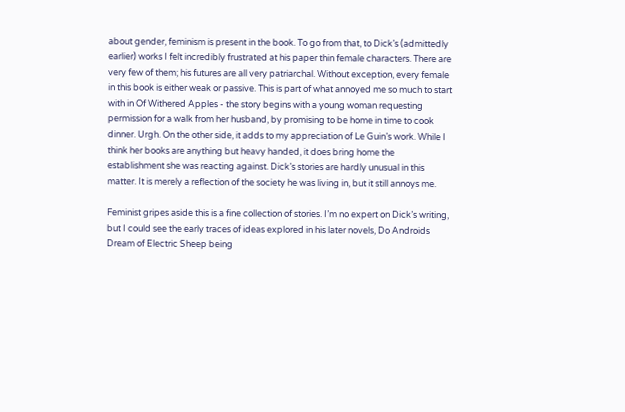about gender, feminism is present in the book. To go from that, to Dick’s (admittedly earlier) works I felt incredibly frustrated at his paper thin female characters. There are very few of them; his futures are all very patriarchal. Without exception, every female in this book is either weak or passive. This is part of what annoyed me so much to start with in Of Withered Apples - the story begins with a young woman requesting permission for a walk from her husband, by promising to be home in time to cook dinner. Urgh. On the other side, it adds to my appreciation of Le Guin’s work. While I think her books are anything but heavy handed, it does bring home the establishment she was reacting against. Dick’s stories are hardly unusual in this matter. It is merely a reflection of the society he was living in, but it still annoys me.

Feminist gripes aside this is a fine collection of stories. I’m no expert on Dick’s writing, but I could see the early traces of ideas explored in his later novels, Do Androids Dream of Electric Sheep being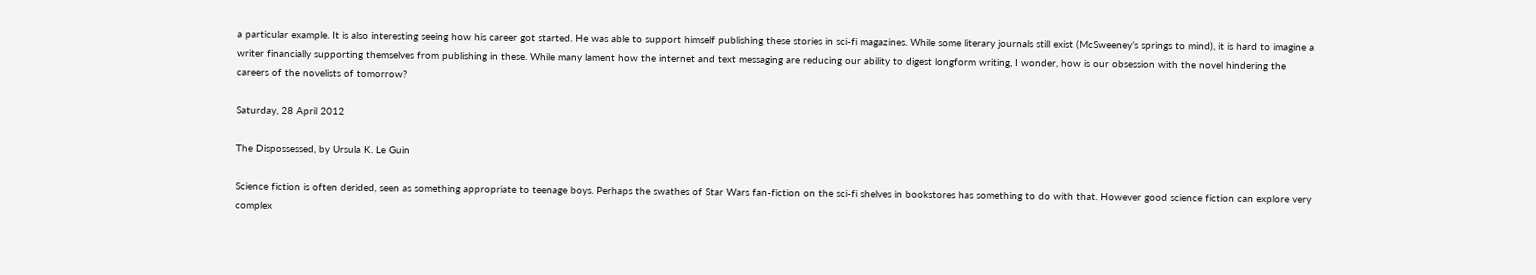a particular example. It is also interesting seeing how his career got started. He was able to support himself publishing these stories in sci-fi magazines. While some literary journals still exist (McSweeney’s springs to mind), it is hard to imagine a writer financially supporting themselves from publishing in these. While many lament how the internet and text messaging are reducing our ability to digest longform writing, I wonder, how is our obsession with the novel hindering the careers of the novelists of tomorrow?

Saturday, 28 April 2012

The Dispossessed, by Ursula K. Le Guin

Science fiction is often derided, seen as something appropriate to teenage boys. Perhaps the swathes of Star Wars fan-fiction on the sci-fi shelves in bookstores has something to do with that. However good science fiction can explore very complex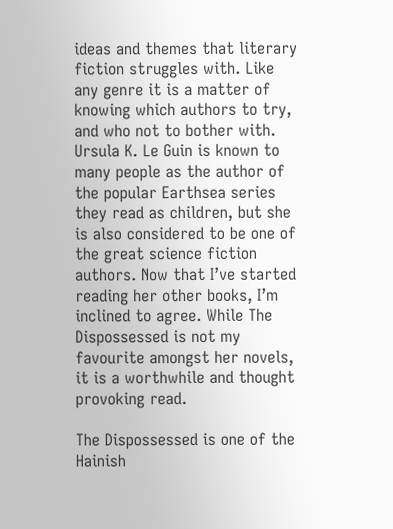ideas and themes that literary fiction struggles with. Like any genre it is a matter of knowing which authors to try, and who not to bother with. Ursula K. Le Guin is known to many people as the author of the popular Earthsea series they read as children, but she is also considered to be one of the great science fiction authors. Now that I’ve started reading her other books, I’m inclined to agree. While The Dispossessed is not my favourite amongst her novels, it is a worthwhile and thought provoking read.

The Dispossessed is one of the Hainish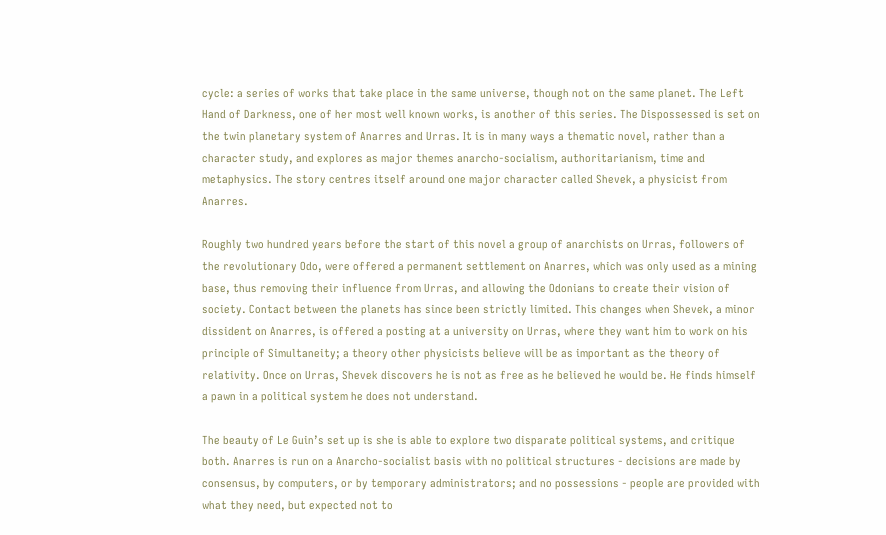cycle: a series of works that take place in the same universe, though not on the same planet. The Left Hand of Darkness, one of her most well known works, is another of this series. The Dispossessed is set on the twin planetary system of Anarres and Urras. It is in many ways a thematic novel, rather than a character study, and explores as major themes anarcho-socialism, authoritarianism, time and metaphysics. The story centres itself around one major character called Shevek, a physicist from Anarres.

Roughly two hundred years before the start of this novel a group of anarchists on Urras, followers of the revolutionary Odo, were offered a permanent settlement on Anarres, which was only used as a mining base, thus removing their influence from Urras, and allowing the Odonians to create their vision of society. Contact between the planets has since been strictly limited. This changes when Shevek, a minor dissident on Anarres, is offered a posting at a university on Urras, where they want him to work on his principle of Simultaneity; a theory other physicists believe will be as important as the theory of relativity. Once on Urras, Shevek discovers he is not as free as he believed he would be. He finds himself a pawn in a political system he does not understand.

The beauty of Le Guin’s set up is she is able to explore two disparate political systems, and critique both. Anarres is run on a Anarcho-socialist basis with no political structures - decisions are made by consensus, by computers, or by temporary administrators; and no possessions - people are provided with what they need, but expected not to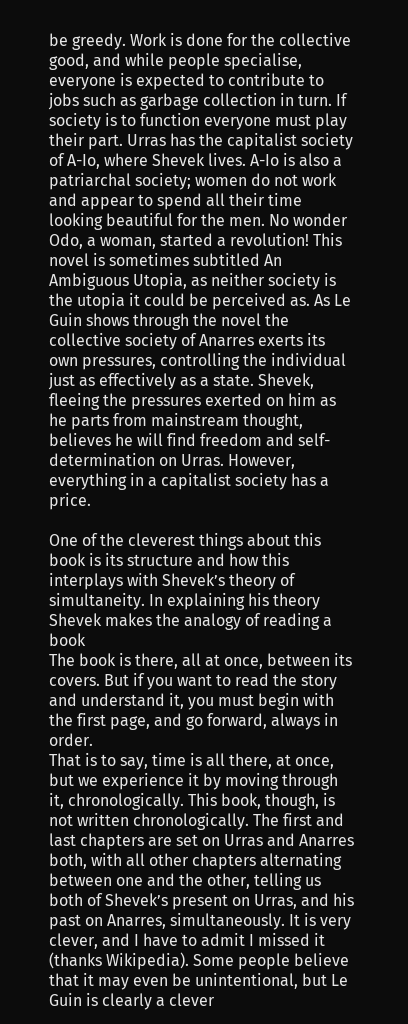be greedy. Work is done for the collective good, and while people specialise, everyone is expected to contribute to jobs such as garbage collection in turn. If society is to function everyone must play their part. Urras has the capitalist society of A-Io, where Shevek lives. A-Io is also a patriarchal society; women do not work and appear to spend all their time looking beautiful for the men. No wonder Odo, a woman, started a revolution! This novel is sometimes subtitled An Ambiguous Utopia, as neither society is the utopia it could be perceived as. As Le Guin shows through the novel the collective society of Anarres exerts its own pressures, controlling the individual just as effectively as a state. Shevek, fleeing the pressures exerted on him as he parts from mainstream thought, believes he will find freedom and self-determination on Urras. However, everything in a capitalist society has a price.

One of the cleverest things about this book is its structure and how this interplays with Shevek’s theory of simultaneity. In explaining his theory Shevek makes the analogy of reading a book
The book is there, all at once, between its covers. But if you want to read the story and understand it, you must begin with the first page, and go forward, always in order.
That is to say, time is all there, at once, but we experience it by moving through it, chronologically. This book, though, is not written chronologically. The first and last chapters are set on Urras and Anarres both, with all other chapters alternating between one and the other, telling us both of Shevek’s present on Urras, and his past on Anarres, simultaneously. It is very clever, and I have to admit I missed it (thanks Wikipedia). Some people believe that it may even be unintentional, but Le Guin is clearly a clever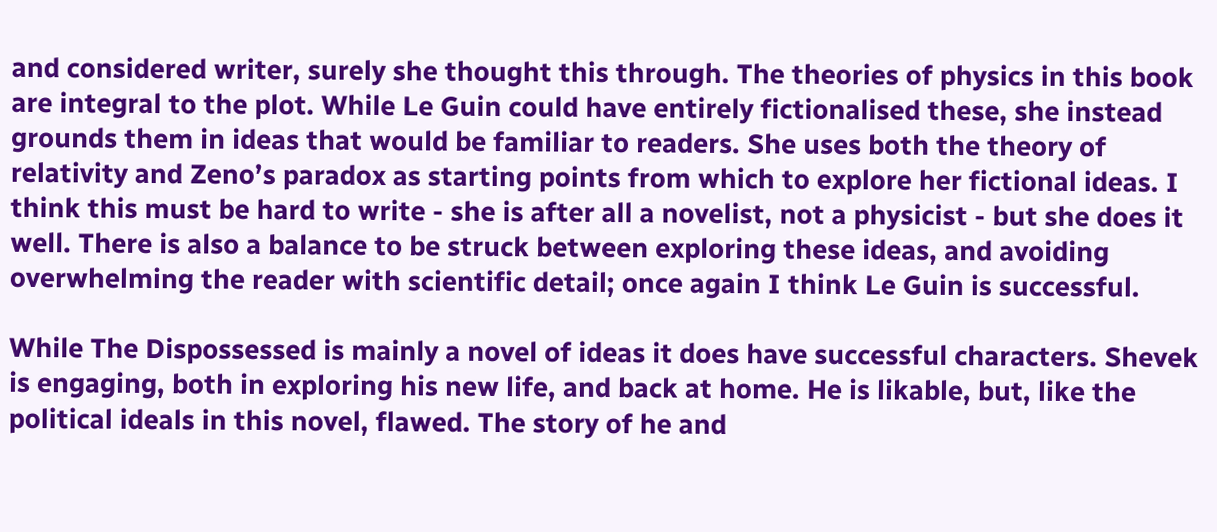and considered writer, surely she thought this through. The theories of physics in this book are integral to the plot. While Le Guin could have entirely fictionalised these, she instead grounds them in ideas that would be familiar to readers. She uses both the theory of relativity and Zeno’s paradox as starting points from which to explore her fictional ideas. I think this must be hard to write - she is after all a novelist, not a physicist - but she does it well. There is also a balance to be struck between exploring these ideas, and avoiding overwhelming the reader with scientific detail; once again I think Le Guin is successful.

While The Dispossessed is mainly a novel of ideas it does have successful characters. Shevek is engaging, both in exploring his new life, and back at home. He is likable, but, like the political ideals in this novel, flawed. The story of he and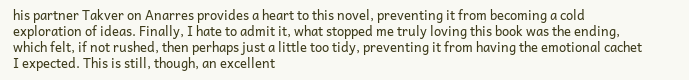his partner Takver on Anarres provides a heart to this novel, preventing it from becoming a cold exploration of ideas. Finally, I hate to admit it, what stopped me truly loving this book was the ending, which felt, if not rushed, then perhaps just a little too tidy, preventing it from having the emotional cachet I expected. This is still, though, an excellent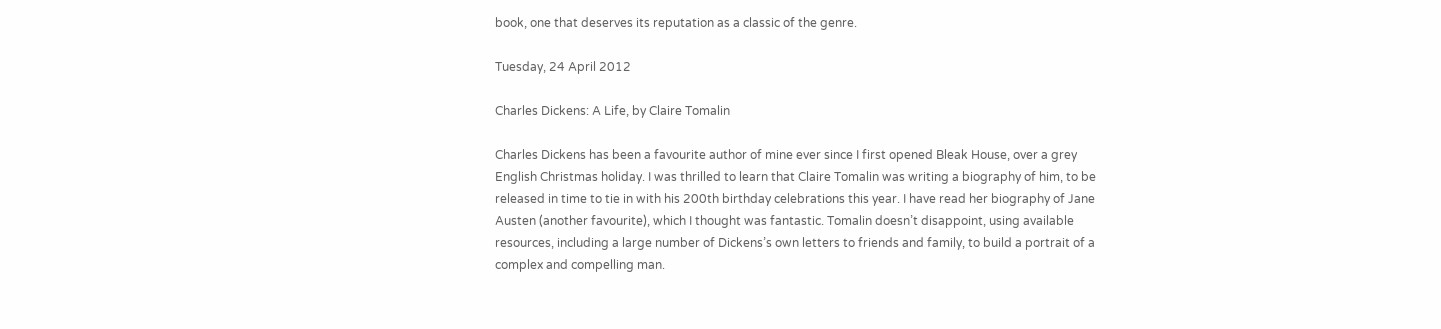book, one that deserves its reputation as a classic of the genre.

Tuesday, 24 April 2012

Charles Dickens: A Life, by Claire Tomalin

Charles Dickens has been a favourite author of mine ever since I first opened Bleak House, over a grey English Christmas holiday. I was thrilled to learn that Claire Tomalin was writing a biography of him, to be released in time to tie in with his 200th birthday celebrations this year. I have read her biography of Jane Austen (another favourite), which I thought was fantastic. Tomalin doesn’t disappoint, using available resources, including a large number of Dickens’s own letters to friends and family, to build a portrait of a complex and compelling man.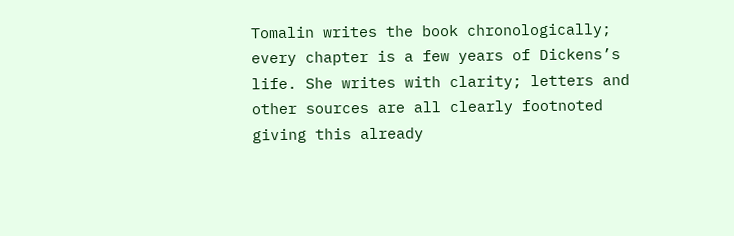Tomalin writes the book chronologically; every chapter is a few years of Dickens’s life. She writes with clarity; letters and other sources are all clearly footnoted giving this already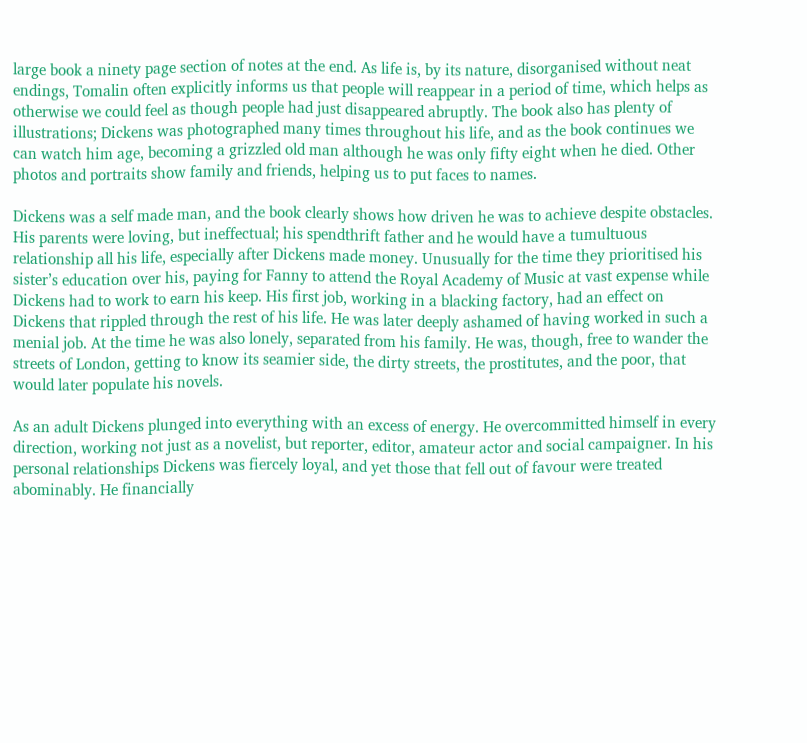large book a ninety page section of notes at the end. As life is, by its nature, disorganised without neat endings, Tomalin often explicitly informs us that people will reappear in a period of time, which helps as otherwise we could feel as though people had just disappeared abruptly. The book also has plenty of illustrations; Dickens was photographed many times throughout his life, and as the book continues we can watch him age, becoming a grizzled old man although he was only fifty eight when he died. Other photos and portraits show family and friends, helping us to put faces to names.

Dickens was a self made man, and the book clearly shows how driven he was to achieve despite obstacles. His parents were loving, but ineffectual; his spendthrift father and he would have a tumultuous relationship all his life, especially after Dickens made money. Unusually for the time they prioritised his sister’s education over his, paying for Fanny to attend the Royal Academy of Music at vast expense while Dickens had to work to earn his keep. His first job, working in a blacking factory, had an effect on Dickens that rippled through the rest of his life. He was later deeply ashamed of having worked in such a menial job. At the time he was also lonely, separated from his family. He was, though, free to wander the streets of London, getting to know its seamier side, the dirty streets, the prostitutes, and the poor, that would later populate his novels.

As an adult Dickens plunged into everything with an excess of energy. He overcommitted himself in every direction, working not just as a novelist, but reporter, editor, amateur actor and social campaigner. In his personal relationships Dickens was fiercely loyal, and yet those that fell out of favour were treated abominably. He financially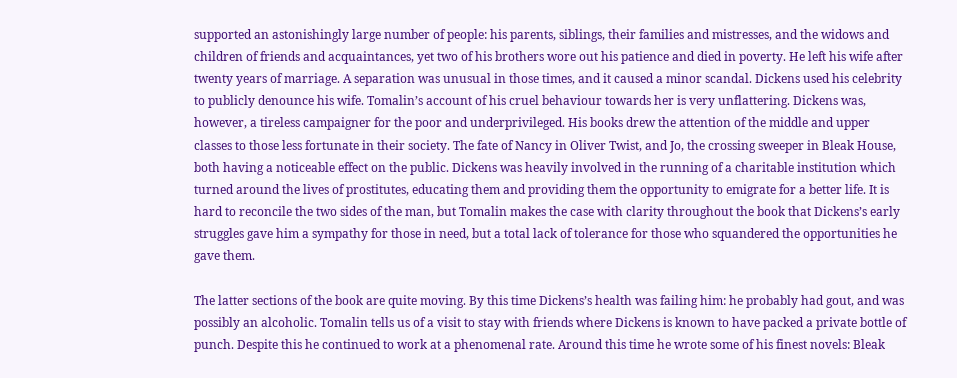supported an astonishingly large number of people: his parents, siblings, their families and mistresses, and the widows and children of friends and acquaintances, yet two of his brothers wore out his patience and died in poverty. He left his wife after twenty years of marriage. A separation was unusual in those times, and it caused a minor scandal. Dickens used his celebrity to publicly denounce his wife. Tomalin’s account of his cruel behaviour towards her is very unflattering. Dickens was, however, a tireless campaigner for the poor and underprivileged. His books drew the attention of the middle and upper classes to those less fortunate in their society. The fate of Nancy in Oliver Twist, and Jo, the crossing sweeper in Bleak House, both having a noticeable effect on the public. Dickens was heavily involved in the running of a charitable institution which turned around the lives of prostitutes, educating them and providing them the opportunity to emigrate for a better life. It is hard to reconcile the two sides of the man, but Tomalin makes the case with clarity throughout the book that Dickens’s early struggles gave him a sympathy for those in need, but a total lack of tolerance for those who squandered the opportunities he gave them.

The latter sections of the book are quite moving. By this time Dickens’s health was failing him: he probably had gout, and was possibly an alcoholic. Tomalin tells us of a visit to stay with friends where Dickens is known to have packed a private bottle of punch. Despite this he continued to work at a phenomenal rate. Around this time he wrote some of his finest novels: Bleak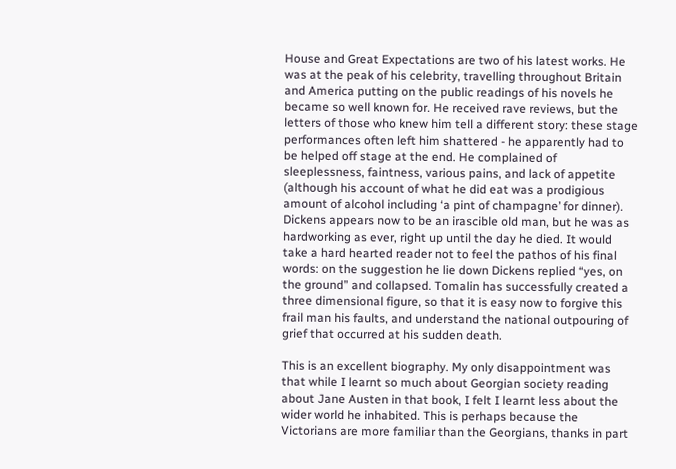House and Great Expectations are two of his latest works. He was at the peak of his celebrity, travelling throughout Britain and America putting on the public readings of his novels he became so well known for. He received rave reviews, but the letters of those who knew him tell a different story: these stage performances often left him shattered - he apparently had to be helped off stage at the end. He complained of sleeplessness, faintness, various pains, and lack of appetite (although his account of what he did eat was a prodigious amount of alcohol including ‘a pint of champagne’ for dinner). Dickens appears now to be an irascible old man, but he was as hardworking as ever, right up until the day he died. It would take a hard hearted reader not to feel the pathos of his final words: on the suggestion he lie down Dickens replied “yes, on the ground” and collapsed. Tomalin has successfully created a three dimensional figure, so that it is easy now to forgive this frail man his faults, and understand the national outpouring of grief that occurred at his sudden death.

This is an excellent biography. My only disappointment was that while I learnt so much about Georgian society reading about Jane Austen in that book, I felt I learnt less about the wider world he inhabited. This is perhaps because the Victorians are more familiar than the Georgians, thanks in part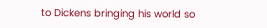to Dickens bringing his world so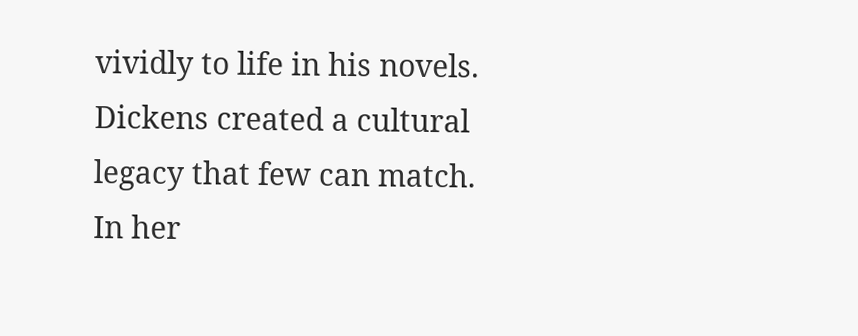vividly to life in his novels. Dickens created a cultural legacy that few can match. In her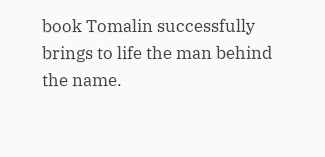book Tomalin successfully brings to life the man behind the name.